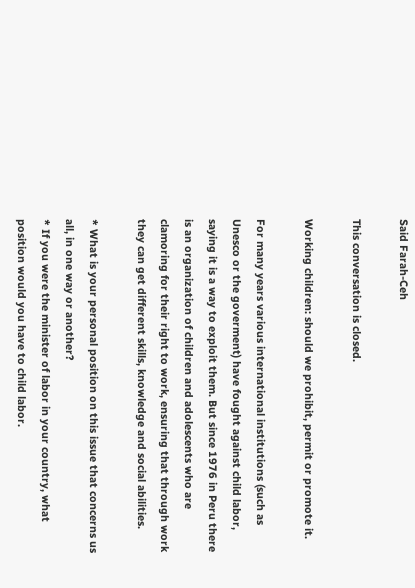Said Farah-Ceh

This conversation is closed.

Working children: should we prohibit, permit or promote it.

For many years various international institutions (such as Unesco or the goverment) have fought against child labor, saying it is a way to exploit them. But since 1976 in Peru there is an organization of children and adolescents who are clamoring for their right to work, ensuring that through work they can get different skills, knowledge and social abilities.

* What is your personal position on this issue that concerns us all, in one way or another?
* If you were the minister of labor in your country, what position would you have to child labor.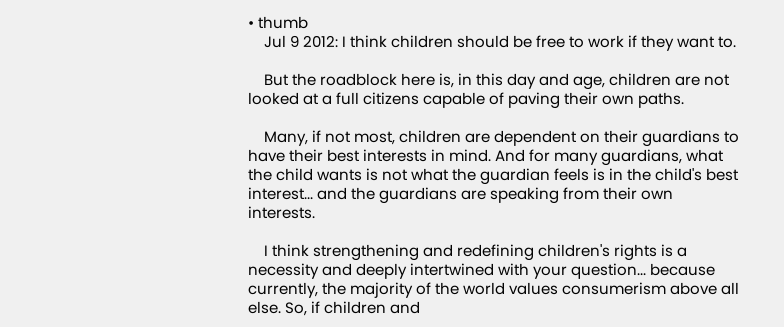• thumb
    Jul 9 2012: I think children should be free to work if they want to.

    But the roadblock here is, in this day and age, children are not looked at a full citizens capable of paving their own paths.

    Many, if not most, children are dependent on their guardians to have their best interests in mind. And for many guardians, what the child wants is not what the guardian feels is in the child's best interest... and the guardians are speaking from their own interests.

    I think strengthening and redefining children's rights is a necessity and deeply intertwined with your question... because currently, the majority of the world values consumerism above all else. So, if children and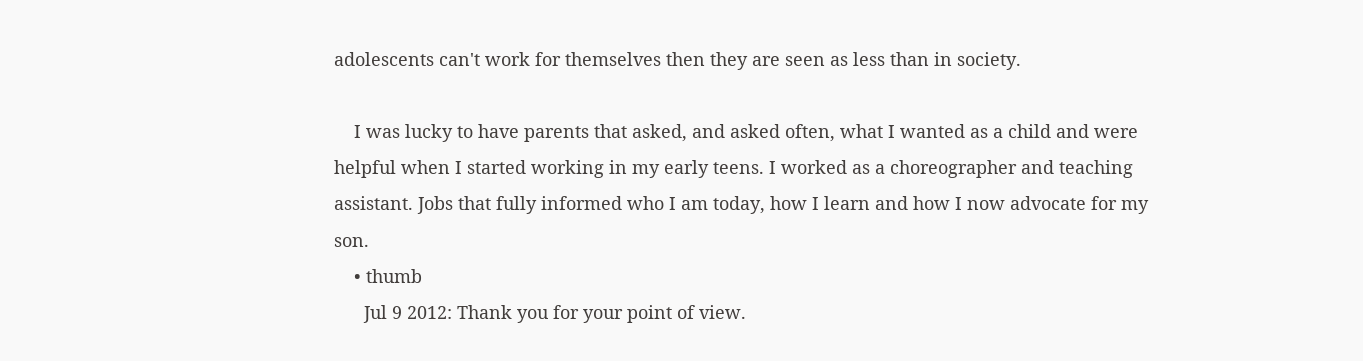adolescents can't work for themselves then they are seen as less than in society.

    I was lucky to have parents that asked, and asked often, what I wanted as a child and were helpful when I started working in my early teens. I worked as a choreographer and teaching assistant. Jobs that fully informed who I am today, how I learn and how I now advocate for my son.
    • thumb
      Jul 9 2012: Thank you for your point of view.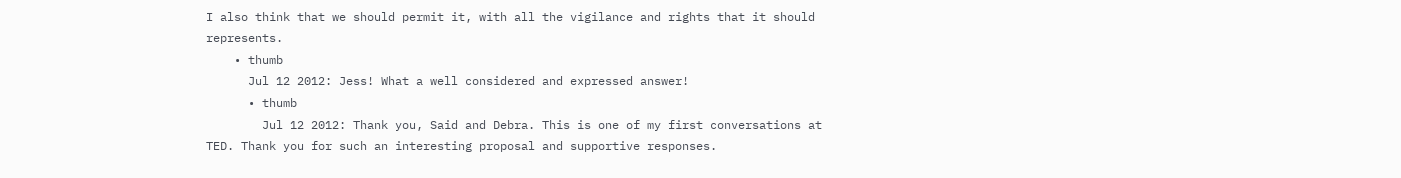I also think that we should permit it, with all the vigilance and rights that it should represents.
    • thumb
      Jul 12 2012: Jess! What a well considered and expressed answer!
      • thumb
        Jul 12 2012: Thank you, Said and Debra. This is one of my first conversations at TED. Thank you for such an interesting proposal and supportive responses.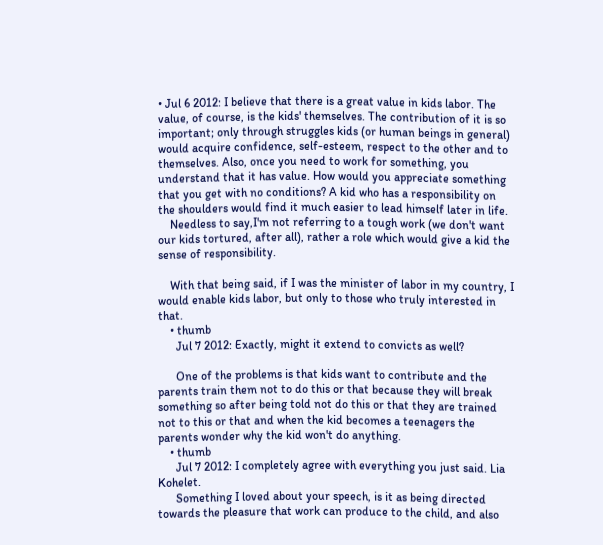• Jul 6 2012: I believe that there is a great value in kids labor. The value, of course, is the kids' themselves. The contribution of it is so important; only through struggles kids (or human beings in general) would acquire confidence, self-esteem, respect to the other and to themselves. Also, once you need to work for something, you understand that it has value. How would you appreciate something that you get with no conditions? A kid who has a responsibility on the shoulders would find it much easier to lead himself later in life.
    Needless to say,I'm not referring to a tough work (we don't want our kids tortured, after all), rather a role which would give a kid the sense of responsibility.

    With that being said, if I was the minister of labor in my country, I would enable kids labor, but only to those who truly interested in that.
    • thumb
      Jul 7 2012: Exactly, might it extend to convicts as well?

      One of the problems is that kids want to contribute and the parents train them not to do this or that because they will break something so after being told not do this or that they are trained not to this or that and when the kid becomes a teenagers the parents wonder why the kid won't do anything.
    • thumb
      Jul 7 2012: I completely agree with everything you just said. Lia Kohelet.
      Something I loved about your speech, is it as being directed towards the pleasure that work can produce to the child, and also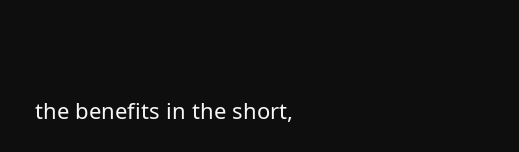the benefits in the short,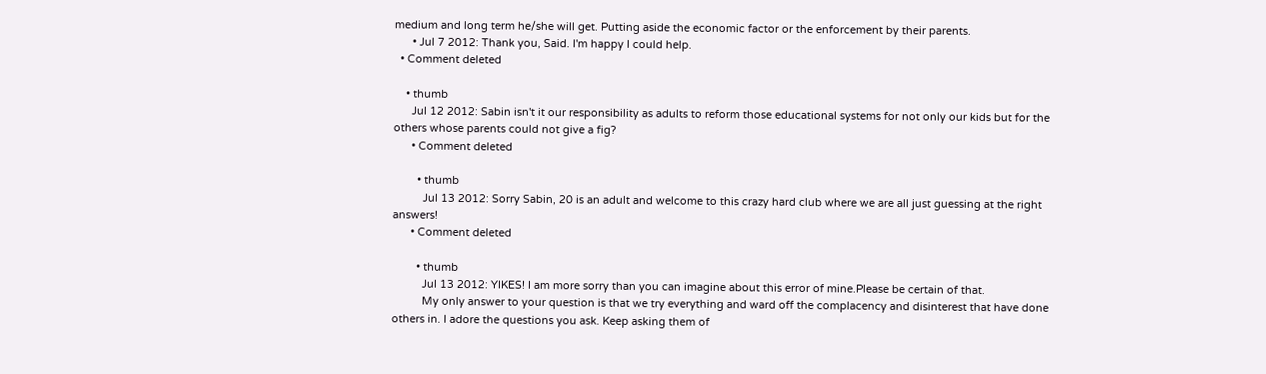medium and long term he/she will get. Putting aside the economic factor or the enforcement by their parents.
      • Jul 7 2012: Thank you, Said. I'm happy I could help.
  • Comment deleted

    • thumb
      Jul 12 2012: Sabin isn't it our responsibility as adults to reform those educational systems for not only our kids but for the others whose parents could not give a fig?
      • Comment deleted

        • thumb
          Jul 13 2012: Sorry Sabin, 20 is an adult and welcome to this crazy hard club where we are all just guessing at the right answers!
      • Comment deleted

        • thumb
          Jul 13 2012: YIKES! I am more sorry than you can imagine about this error of mine.Please be certain of that.
          My only answer to your question is that we try everything and ward off the complacency and disinterest that have done others in. I adore the questions you ask. Keep asking them of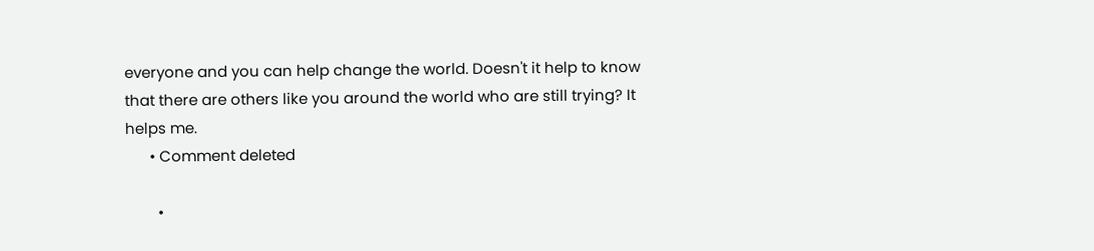everyone and you can help change the world. Doesn't it help to know that there are others like you around the world who are still trying? It helps me.
      • Comment deleted

        •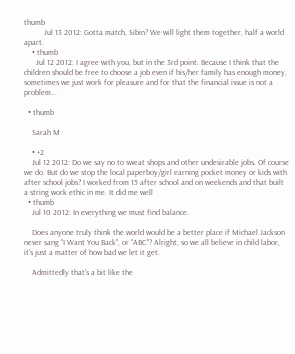thumb
          Jul 13 2012: Gotta match, Sibin? We will light them together, half a world apart.
    • thumb
      Jul 12 2012: I agree with you, but in the 3rd point. Because I think that the children should be free to choose a job even if his/her family has enough money, sometimes we just work for pleasure and for that the financial issue is not a problem...

  • thumb

    Sarah M

    • +2
    Jul 12 2012: Do we say no to sweat shops and other undesirable jobs. Of course we do. But do we stop the local paperboy/girl earning pocket money or kids with after school jobs? I worked from 15 after school and on weekends and that built a string work ethic in me. It did me well
  • thumb
    Jul 10 2012: In everything we must find balance.

    Does anyone truly think the world would be a better place if Michael Jackson never sang "I Want You Back", or "ABC"? Alright, so we all believe in child labor, it's just a matter of how bad we let it get.

    Admittedly that's a bit like the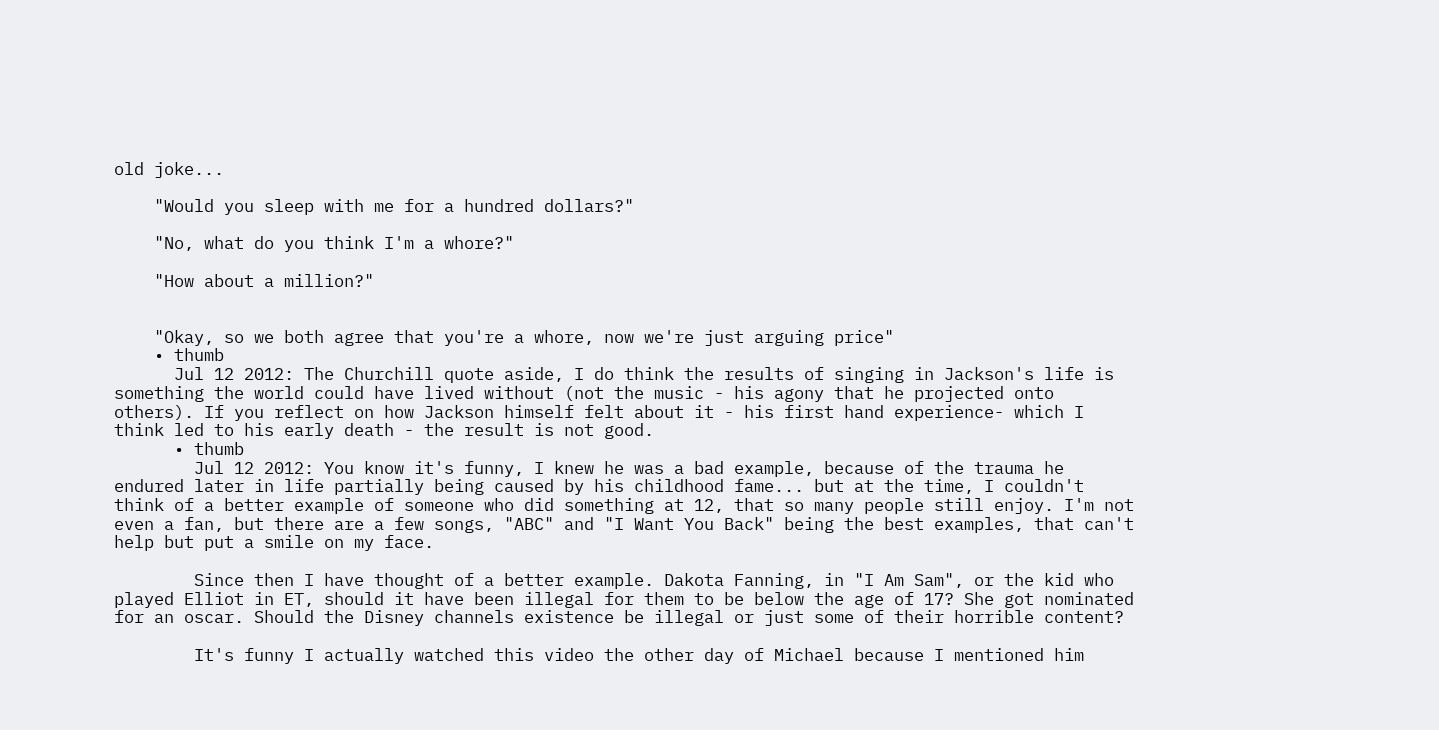old joke...

    "Would you sleep with me for a hundred dollars?"

    "No, what do you think I'm a whore?"

    "How about a million?"


    "Okay, so we both agree that you're a whore, now we're just arguing price"
    • thumb
      Jul 12 2012: The Churchill quote aside, I do think the results of singing in Jackson's life is something the world could have lived without (not the music - his agony that he projected onto others). If you reflect on how Jackson himself felt about it - his first hand experience- which I think led to his early death - the result is not good.
      • thumb
        Jul 12 2012: You know it's funny, I knew he was a bad example, because of the trauma he endured later in life partially being caused by his childhood fame... but at the time, I couldn't think of a better example of someone who did something at 12, that so many people still enjoy. I'm not even a fan, but there are a few songs, "ABC" and "I Want You Back" being the best examples, that can't help but put a smile on my face.

        Since then I have thought of a better example. Dakota Fanning, in "I Am Sam", or the kid who played Elliot in ET, should it have been illegal for them to be below the age of 17? She got nominated for an oscar. Should the Disney channels existence be illegal or just some of their horrible content?

        It's funny I actually watched this video the other day of Michael because I mentioned him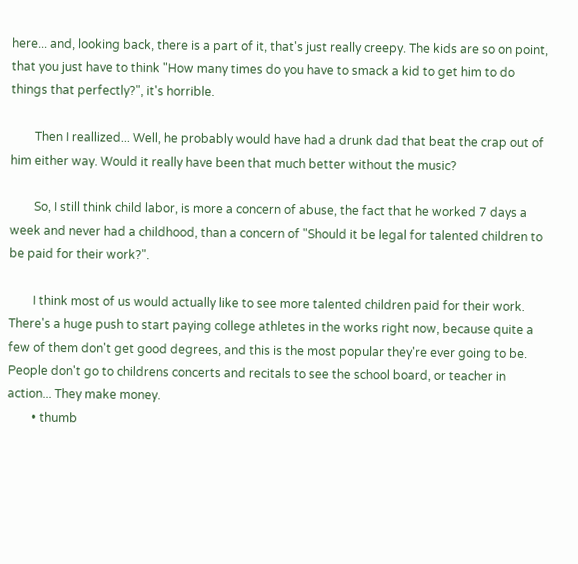here... and, looking back, there is a part of it, that's just really creepy. The kids are so on point, that you just have to think "How many times do you have to smack a kid to get him to do things that perfectly?", it's horrible.

        Then I reallized... Well, he probably would have had a drunk dad that beat the crap out of him either way. Would it really have been that much better without the music?

        So, I still think child labor, is more a concern of abuse, the fact that he worked 7 days a week and never had a childhood, than a concern of "Should it be legal for talented children to be paid for their work?".

        I think most of us would actually like to see more talented children paid for their work. There's a huge push to start paying college athletes in the works right now, because quite a few of them don't get good degrees, and this is the most popular they're ever going to be. People don't go to childrens concerts and recitals to see the school board, or teacher in action... They make money.
        • thumb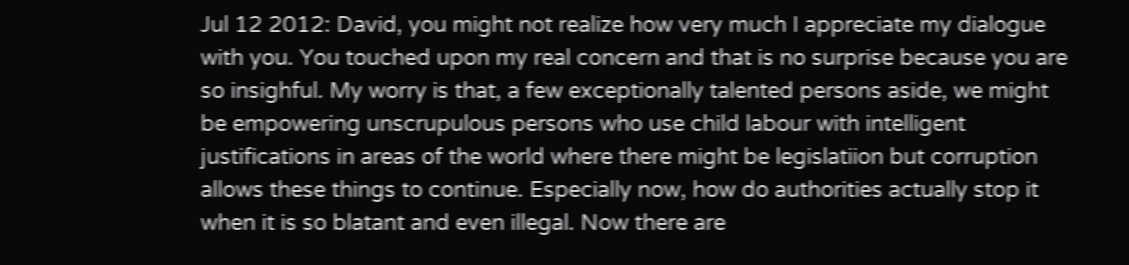Jul 12 2012: David, you might not realize how very much I appreciate my dialogue with you. You touched upon my real concern and that is no surprise because you are so insighful. My worry is that, a few exceptionally talented persons aside, we might be empowering unscrupulous persons who use child labour with intelligent justifications in areas of the world where there might be legislatiion but corruption allows these things to continue. Especially now, how do authorities actually stop it when it is so blatant and even illegal. Now there are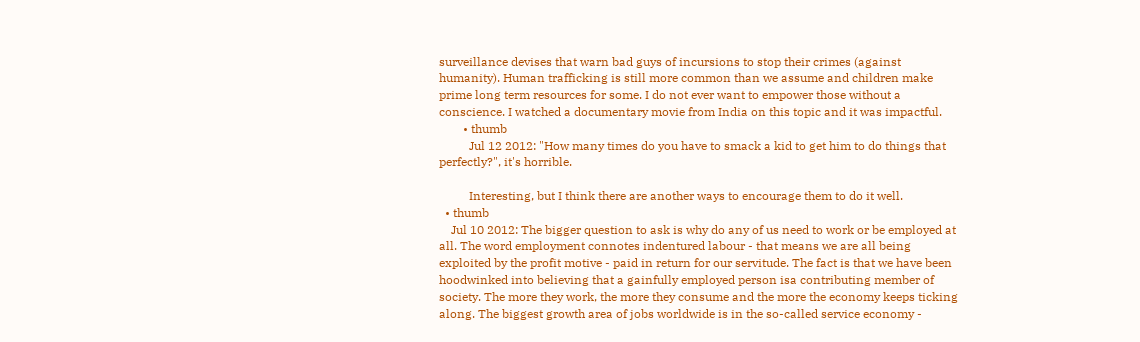surveillance devises that warn bad guys of incursions to stop their crimes (against humanity). Human trafficking is still more common than we assume and children make prime long term resources for some. I do not ever want to empower those without a conscience. I watched a documentary movie from India on this topic and it was impactful.
        • thumb
          Jul 12 2012: "How many times do you have to smack a kid to get him to do things that perfectly?", it's horrible.

          Interesting, but I think there are another ways to encourage them to do it well.
  • thumb
    Jul 10 2012: The bigger question to ask is why do any of us need to work or be employed at all. The word employment connotes indentured labour - that means we are all being exploited by the profit motive - paid in return for our servitude. The fact is that we have been hoodwinked into believing that a gainfully employed person isa contributing member of society. The more they work, the more they consume and the more the economy keeps ticking along. The biggest growth area of jobs worldwide is in the so-called service economy -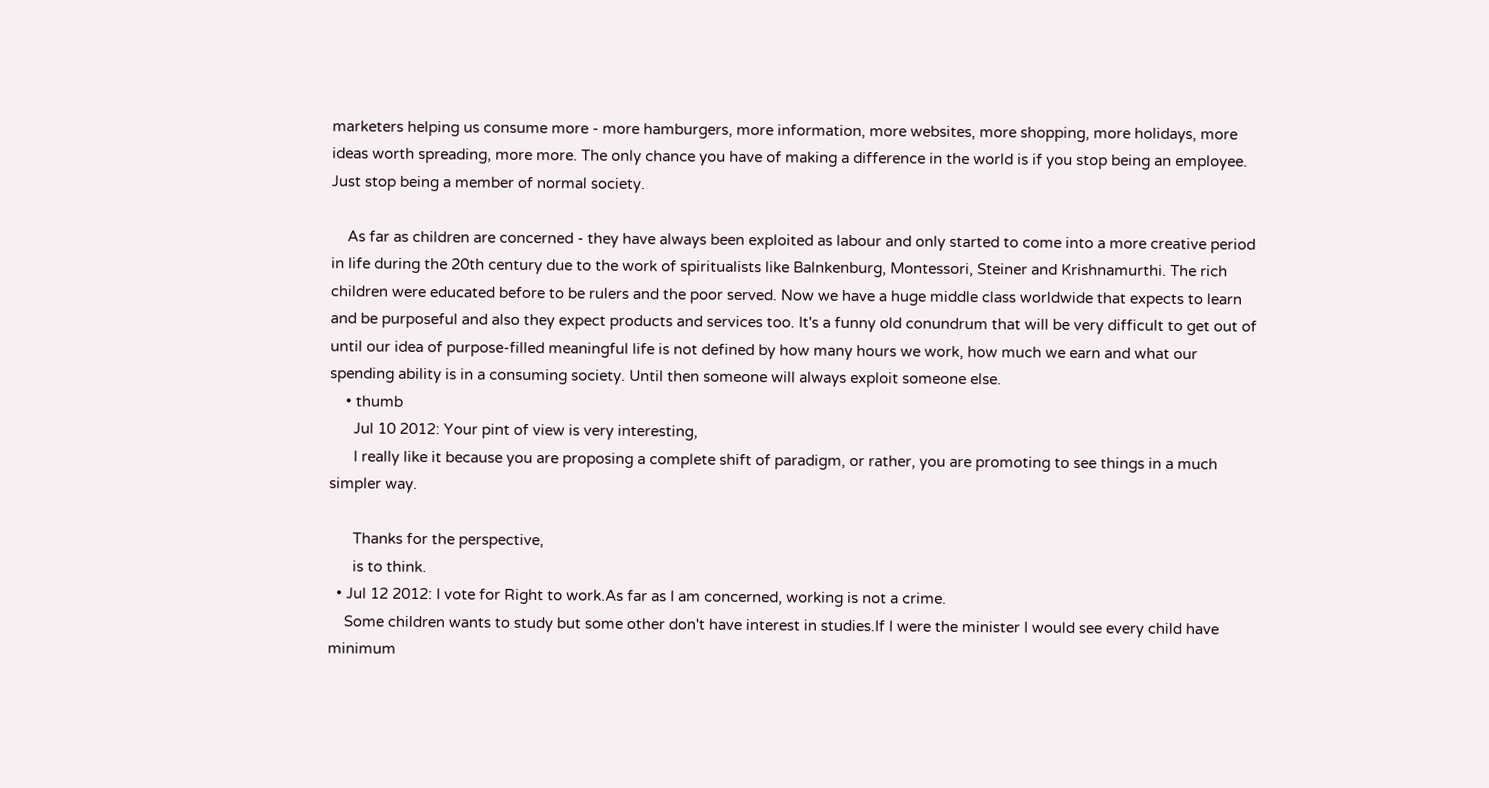marketers helping us consume more - more hamburgers, more information, more websites, more shopping, more holidays, more ideas worth spreading, more more. The only chance you have of making a difference in the world is if you stop being an employee. Just stop being a member of normal society.

    As far as children are concerned - they have always been exploited as labour and only started to come into a more creative period in life during the 20th century due to the work of spiritualists like Balnkenburg, Montessori, Steiner and Krishnamurthi. The rich children were educated before to be rulers and the poor served. Now we have a huge middle class worldwide that expects to learn and be purposeful and also they expect products and services too. It's a funny old conundrum that will be very difficult to get out of until our idea of purpose-filled meaningful life is not defined by how many hours we work, how much we earn and what our spending ability is in a consuming society. Until then someone will always exploit someone else.
    • thumb
      Jul 10 2012: Your pint of view is very interesting,
      I really like it because you are proposing a complete shift of paradigm, or rather, you are promoting to see things in a much simpler way.

      Thanks for the perspective,
      is to think.
  • Jul 12 2012: I vote for Right to work.As far as I am concerned, working is not a crime.
    Some children wants to study but some other don't have interest in studies.If I were the minister I would see every child have minimum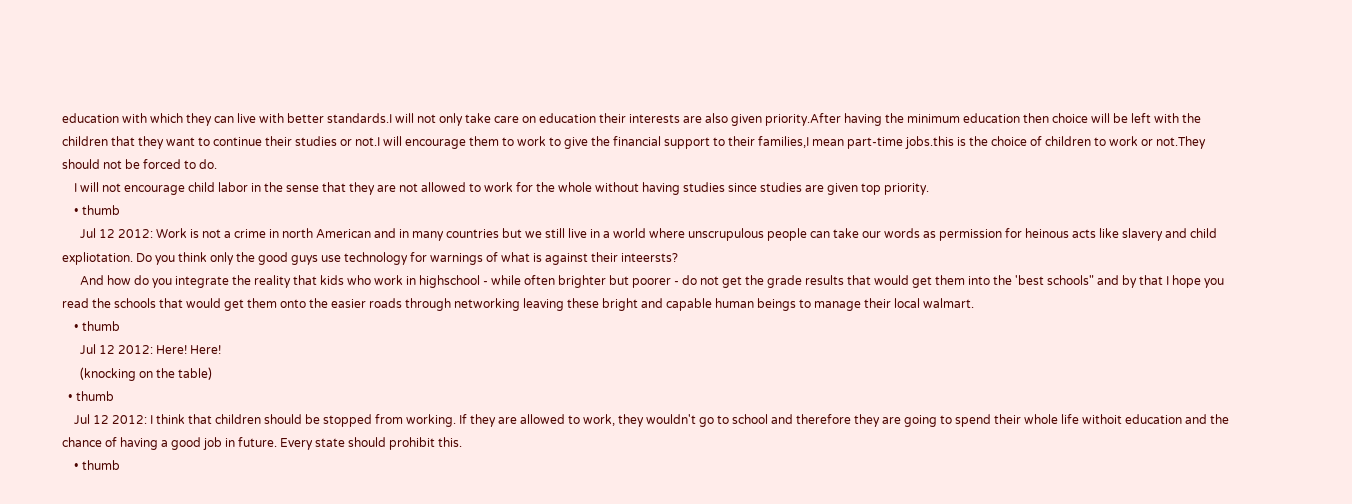education with which they can live with better standards.I will not only take care on education their interests are also given priority.After having the minimum education then choice will be left with the children that they want to continue their studies or not.I will encourage them to work to give the financial support to their families,I mean part-time jobs.this is the choice of children to work or not.They should not be forced to do.
    I will not encourage child labor in the sense that they are not allowed to work for the whole without having studies since studies are given top priority.
    • thumb
      Jul 12 2012: Work is not a crime in north American and in many countries but we still live in a world where unscrupulous people can take our words as permission for heinous acts like slavery and child expliotation. Do you think only the good guys use technology for warnings of what is against their inteersts?
      And how do you integrate the reality that kids who work in highschool - while often brighter but poorer - do not get the grade results that would get them into the 'best schools" and by that I hope you read the schools that would get them onto the easier roads through networking leaving these bright and capable human beings to manage their local walmart.
    • thumb
      Jul 12 2012: Here! Here!
      (knocking on the table)
  • thumb
    Jul 12 2012: I think that children should be stopped from working. If they are allowed to work, they wouldn't go to school and therefore they are going to spend their whole life withoit education and the chance of having a good job in future. Every state should prohibit this.
    • thumb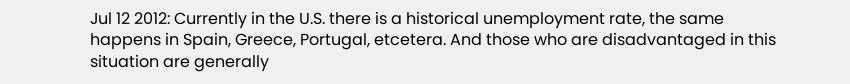Jul 12 2012: Currently in the U.S. there is a historical unemployment rate, the same happens in Spain, Greece, Portugal, etcetera. And those who are disadvantaged in this situation are generally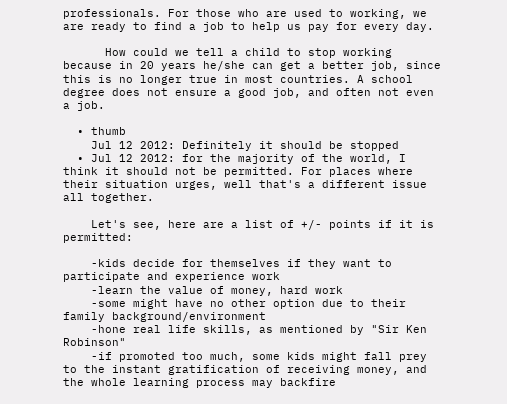professionals. For those who are used to working, we are ready to find a job to help us pay for every day.

      How could we tell a child to stop working because in 20 years he/she can get a better job, since this is no longer true in most countries. A school degree does not ensure a good job, and often not even a job.

  • thumb
    Jul 12 2012: Definitely it should be stopped
  • Jul 12 2012: for the majority of the world, I think it should not be permitted. For places where their situation urges, well that's a different issue all together.

    Let's see, here are a list of +/- points if it is permitted:

    -kids decide for themselves if they want to participate and experience work
    -learn the value of money, hard work
    -some might have no other option due to their family background/environment
    -hone real life skills, as mentioned by "Sir Ken Robinson"
    -if promoted too much, some kids might fall prey to the instant gratification of receiving money, and the whole learning process may backfire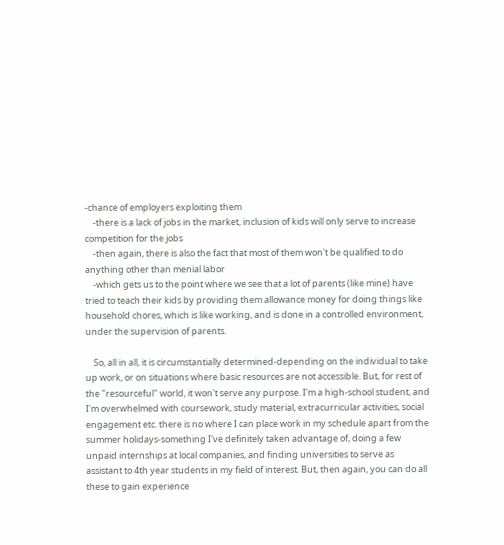-chance of employers exploiting them
    -there is a lack of jobs in the market, inclusion of kids will only serve to increase competition for the jobs
    -then again, there is also the fact that most of them won't be qualified to do anything other than menial labor
    -which gets us to the point where we see that a lot of parents (like mine) have tried to teach their kids by providing them allowance money for doing things like household chores, which is like working, and is done in a controlled environment, under the supervision of parents.

    So, all in all, it is circumstantially determined-depending on the individual to take up work, or on situations where basic resources are not accessible. But, for rest of the "resourceful" world, it won't serve any purpose. I'm a high-school student, and I'm overwhelmed with coursework, study material, extracurricular activities, social engagement etc. there is no where I can place work in my schedule apart from the summer holidays-something I've definitely taken advantage of, doing a few unpaid internships at local companies, and finding universities to serve as assistant to 4th year students in my field of interest. But, then again, you can do all these to gain experience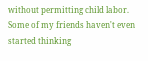without permitting child labor. Some of my friends haven't even started thinking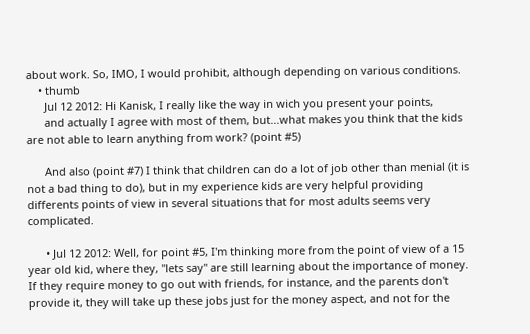about work. So, IMO, I would prohibit, although depending on various conditions.
    • thumb
      Jul 12 2012: Hi Kanisk, I really like the way in wich you present your points,
      and actually I agree with most of them, but...what makes you think that the kids are not able to learn anything from work? (point #5)

      And also (point #7) I think that children can do a lot of job other than menial (it is not a bad thing to do), but in my experience kids are very helpful providing differents points of view in several situations that for most adults seems very complicated.

      • Jul 12 2012: Well, for point #5, I'm thinking more from the point of view of a 15 year old kid, where they, "lets say" are still learning about the importance of money. If they require money to go out with friends, for instance, and the parents don't provide it, they will take up these jobs just for the money aspect, and not for the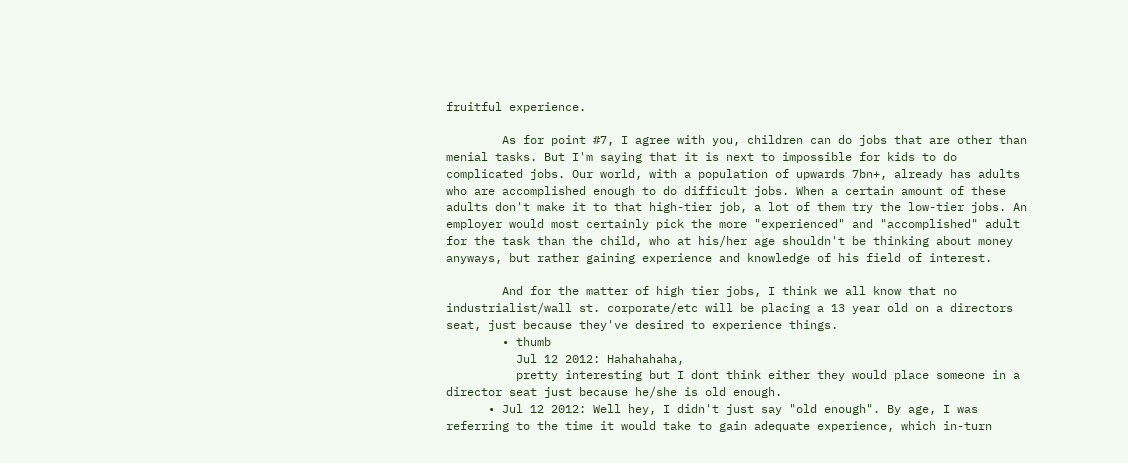fruitful experience.

        As for point #7, I agree with you, children can do jobs that are other than menial tasks. But I'm saying that it is next to impossible for kids to do complicated jobs. Our world, with a population of upwards 7bn+, already has adults who are accomplished enough to do difficult jobs. When a certain amount of these adults don't make it to that high-tier job, a lot of them try the low-tier jobs. An employer would most certainly pick the more "experienced" and "accomplished" adult for the task than the child, who at his/her age shouldn't be thinking about money anyways, but rather gaining experience and knowledge of his field of interest.

        And for the matter of high tier jobs, I think we all know that no industrialist/wall st. corporate/etc will be placing a 13 year old on a directors seat, just because they've desired to experience things.
        • thumb
          Jul 12 2012: Hahahahaha,
          pretty interesting but I dont think either they would place someone in a director seat just because he/she is old enough.
      • Jul 12 2012: Well hey, I didn't just say "old enough". By age, I was referring to the time it would take to gain adequate experience, which in-turn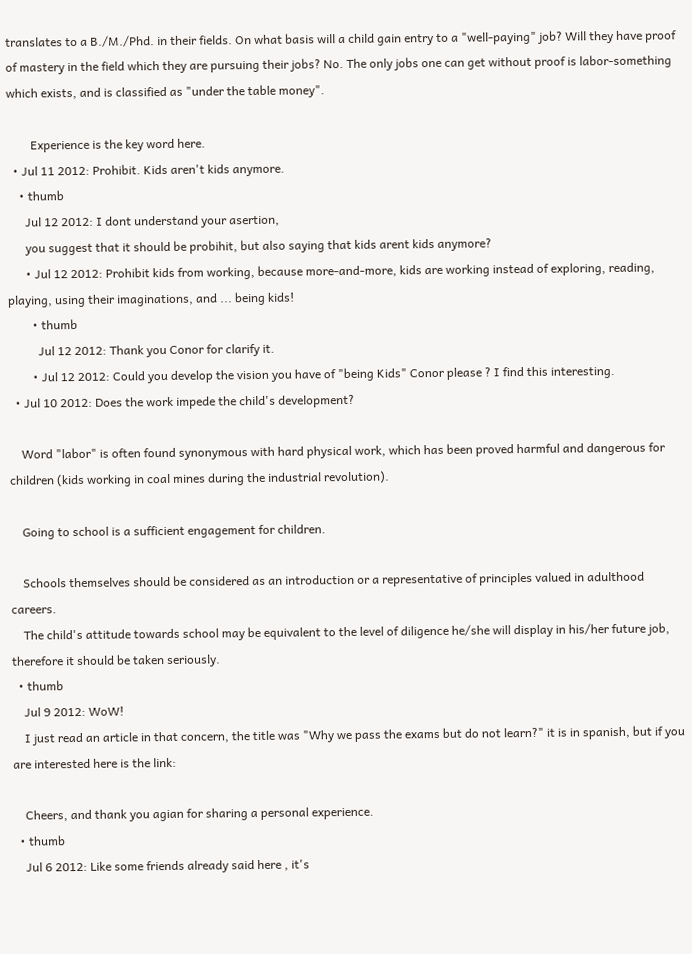translates to a B./M./Phd. in their fields. On what basis will a child gain entry to a "well-paying" job? Will they have proof of mastery in the field which they are pursuing their jobs? No. The only jobs one can get without proof is labor-something which exists, and is classified as "under the table money".

        Experience is the key word here.
  • Jul 11 2012: Prohibit. Kids aren't kids anymore.
    • thumb
      Jul 12 2012: I dont understand your asertion,
      you suggest that it should be probihit, but also saying that kids arent kids anymore?
      • Jul 12 2012: Prohibit kids from working, because more-and-more, kids are working instead of exploring, reading, playing, using their imaginations, and ... being kids!
        • thumb
          Jul 12 2012: Thank you Conor for clarify it.
        • Jul 12 2012: Could you develop the vision you have of "being Kids" Conor please ? I find this interesting.
  • Jul 10 2012: Does the work impede the child's development?

    Word "labor" is often found synonymous with hard physical work, which has been proved harmful and dangerous for children (kids working in coal mines during the industrial revolution).

    Going to school is a sufficient engagement for children.

    Schools themselves should be considered as an introduction or a representative of principles valued in adulthood careers.
    The child's attitude towards school may be equivalent to the level of diligence he/she will display in his/her future job, therefore it should be taken seriously.
  • thumb
    Jul 9 2012: WoW!
    I just read an article in that concern, the title was "Why we pass the exams but do not learn?" it is in spanish, but if you are interested here is the link:

    Cheers, and thank you agian for sharing a personal experience.
  • thumb
    Jul 6 2012: Like some friends already said here , it's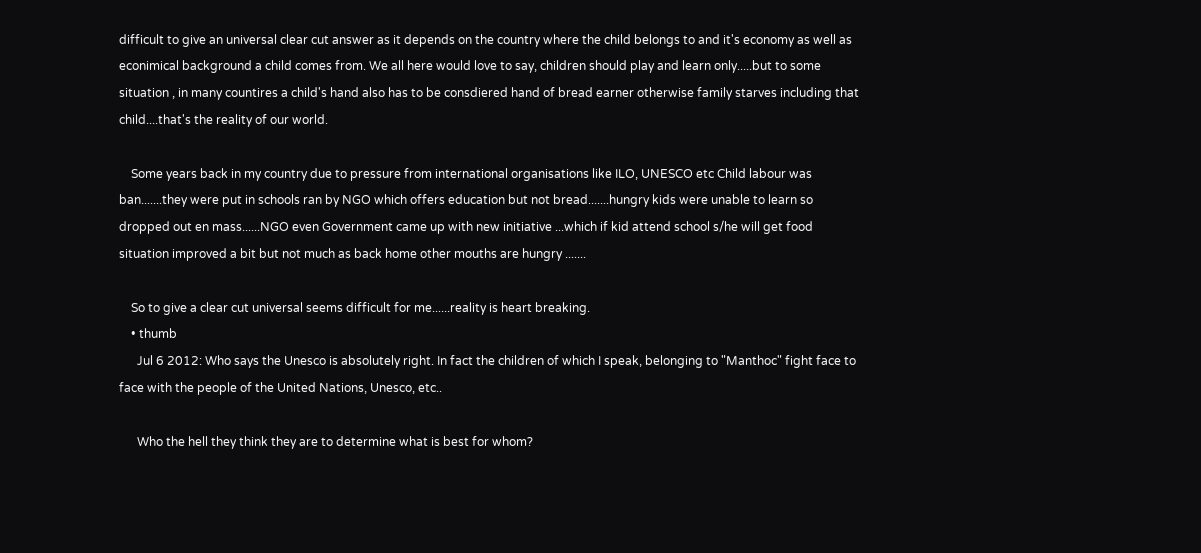difficult to give an universal clear cut answer as it depends on the country where the child belongs to and it's economy as well as econimical background a child comes from. We all here would love to say, children should play and learn only.....but to some situation , in many countires a child's hand also has to be consdiered hand of bread earner otherwise family starves including that child....that's the reality of our world.

    Some years back in my country due to pressure from international organisations like ILO, UNESCO etc Child labour was ban.......they were put in schools ran by NGO which offers education but not bread.......hungry kids were unable to learn so dropped out en mass......NGO even Government came up with new initiative ...which if kid attend school s/he will get food situation improved a bit but not much as back home other mouths are hungry .......

    So to give a clear cut universal seems difficult for me......reality is heart breaking.
    • thumb
      Jul 6 2012: Who says the Unesco is absolutely right. In fact the children of which I speak, belonging to "Manthoc" fight face to face with the people of the United Nations, Unesco, etc..

      Who the hell they think they are to determine what is best for whom?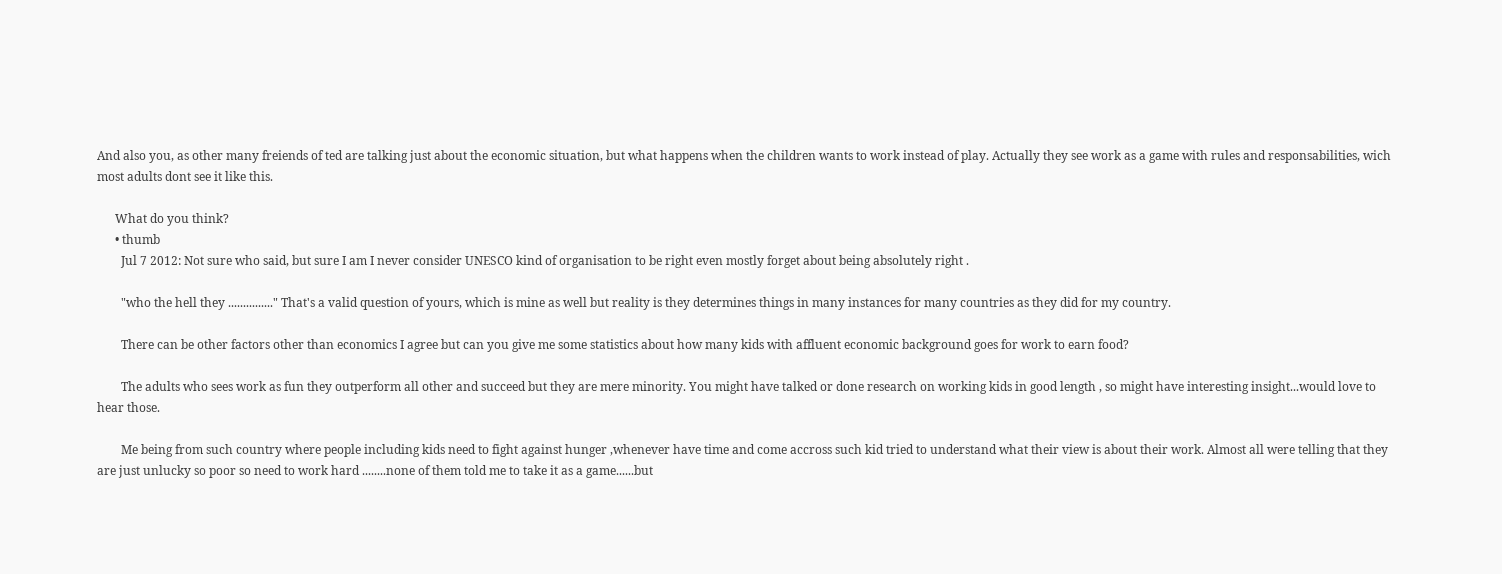And also you, as other many freiends of ted are talking just about the economic situation, but what happens when the children wants to work instead of play. Actually they see work as a game with rules and responsabilities, wich most adults dont see it like this.

      What do you think?
      • thumb
        Jul 7 2012: Not sure who said, but sure I am I never consider UNESCO kind of organisation to be right even mostly forget about being absolutely right .

        "who the hell they ..............." That's a valid question of yours, which is mine as well but reality is they determines things in many instances for many countries as they did for my country.

        There can be other factors other than economics I agree but can you give me some statistics about how many kids with affluent economic background goes for work to earn food?

        The adults who sees work as fun they outperform all other and succeed but they are mere minority. You might have talked or done research on working kids in good length , so might have interesting insight...would love to hear those.

        Me being from such country where people including kids need to fight against hunger ,whenever have time and come accross such kid tried to understand what their view is about their work. Almost all were telling that they are just unlucky so poor so need to work hard ........none of them told me to take it as a game......but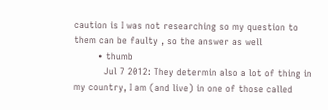caution is I was not researching so my question to them can be faulty , so the answer as well
        • thumb
          Jul 7 2012: They determin also a lot of thing in my country, I am (and live) in one of those called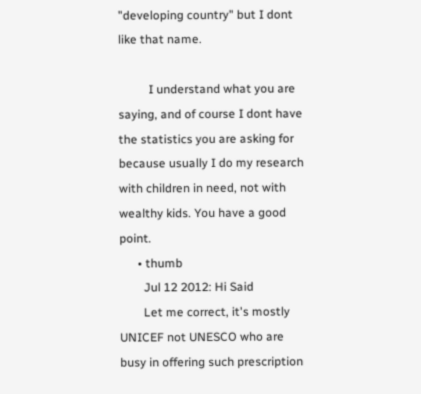"developing country" but I dont like that name.

          I understand what you are saying, and of course I dont have the statistics you are asking for because usually I do my research with children in need, not with wealthy kids. You have a good point.
      • thumb
        Jul 12 2012: Hi Said
        Let me correct, it's mostly UNICEF not UNESCO who are busy in offering such prescription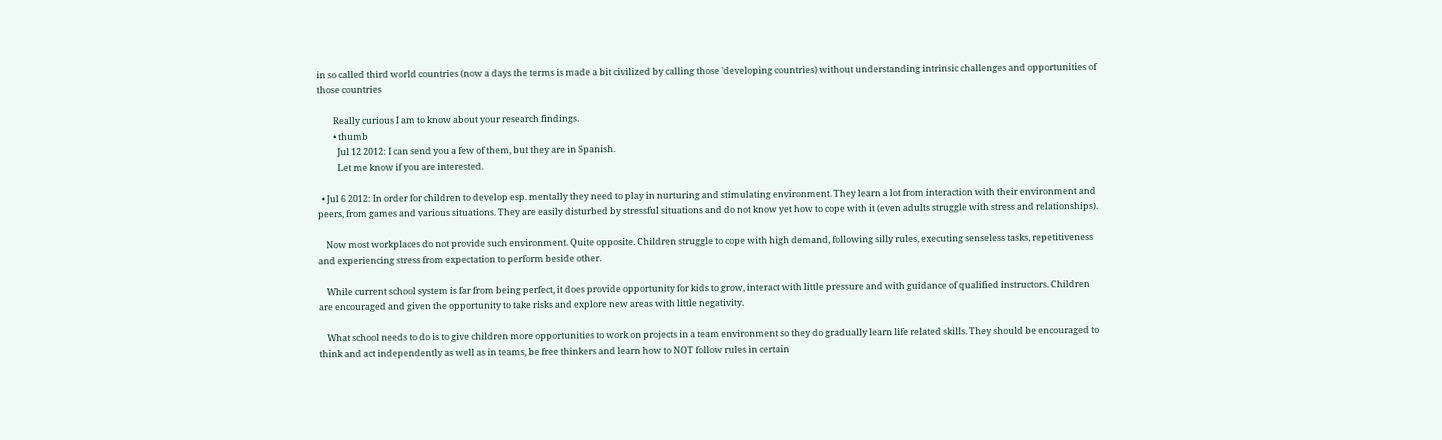in so called third world countries (now a days the terms is made a bit civilized by calling those 'developing countries) without understanding intrinsic challenges and opportunities of those countries

        Really curious I am to know about your research findings.
        • thumb
          Jul 12 2012: I can send you a few of them, but they are in Spanish.
          Let me know if you are interested.

  • Jul 6 2012: In order for children to develop esp. mentally they need to play in nurturing and stimulating environment. They learn a lot from interaction with their environment and peers, from games and various situations. They are easily disturbed by stressful situations and do not know yet how to cope with it (even adults struggle with stress and relationships).

    Now most workplaces do not provide such environment. Quite opposite. Children struggle to cope with high demand, following silly rules, executing senseless tasks, repetitiveness and experiencing stress from expectation to perform beside other.

    While current school system is far from being perfect, it does provide opportunity for kids to grow, interact with little pressure and with guidance of qualified instructors. Children are encouraged and given the opportunity to take risks and explore new areas with little negativity.

    What school needs to do is to give children more opportunities to work on projects in a team environment so they do gradually learn life related skills. They should be encouraged to think and act independently as well as in teams, be free thinkers and learn how to NOT follow rules in certain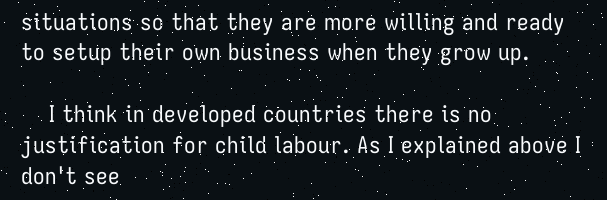situations so that they are more willing and ready to setup their own business when they grow up.

    I think in developed countries there is no justification for child labour. As I explained above I don't see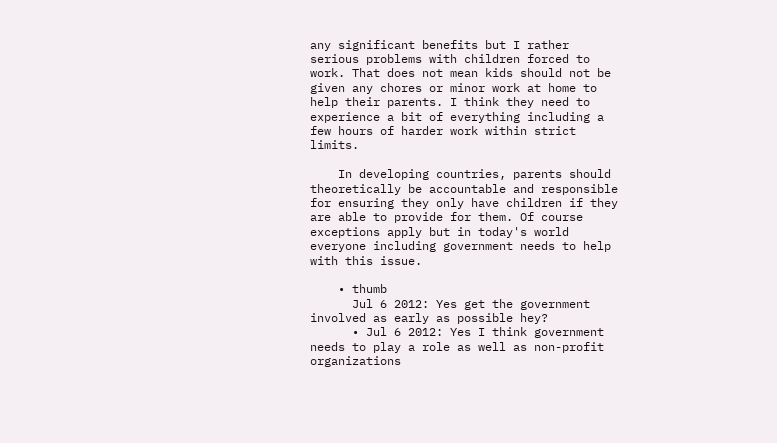any significant benefits but I rather serious problems with children forced to work. That does not mean kids should not be given any chores or minor work at home to help their parents. I think they need to experience a bit of everything including a few hours of harder work within strict limits.

    In developing countries, parents should theoretically be accountable and responsible for ensuring they only have children if they are able to provide for them. Of course exceptions apply but in today's world everyone including government needs to help with this issue.

    • thumb
      Jul 6 2012: Yes get the government involved as early as possible hey?
      • Jul 6 2012: Yes I think government needs to play a role as well as non-profit organizations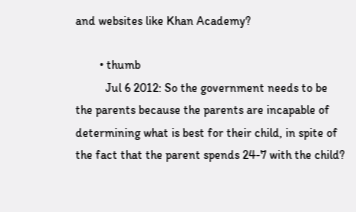and websites like Khan Academy?

        • thumb
          Jul 6 2012: So the government needs to be the parents because the parents are incapable of determining what is best for their child, in spite of the fact that the parent spends 24-7 with the child?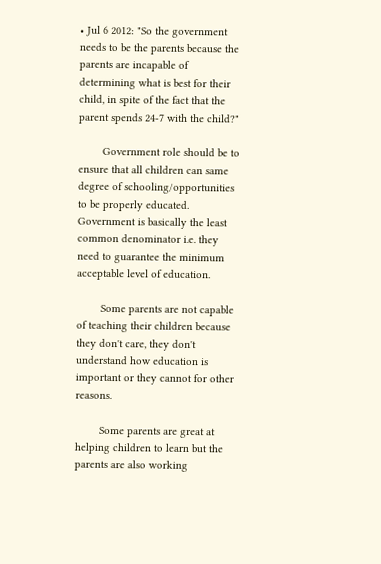• Jul 6 2012: "So the government needs to be the parents because the parents are incapable of determining what is best for their child, in spite of the fact that the parent spends 24-7 with the child?"

        Government role should be to ensure that all children can same degree of schooling/opportunities to be properly educated. Government is basically the least common denominator i.e. they need to guarantee the minimum acceptable level of education.

        Some parents are not capable of teaching their children because they don't care, they don't understand how education is important or they cannot for other reasons.

        Some parents are great at helping children to learn but the parents are also working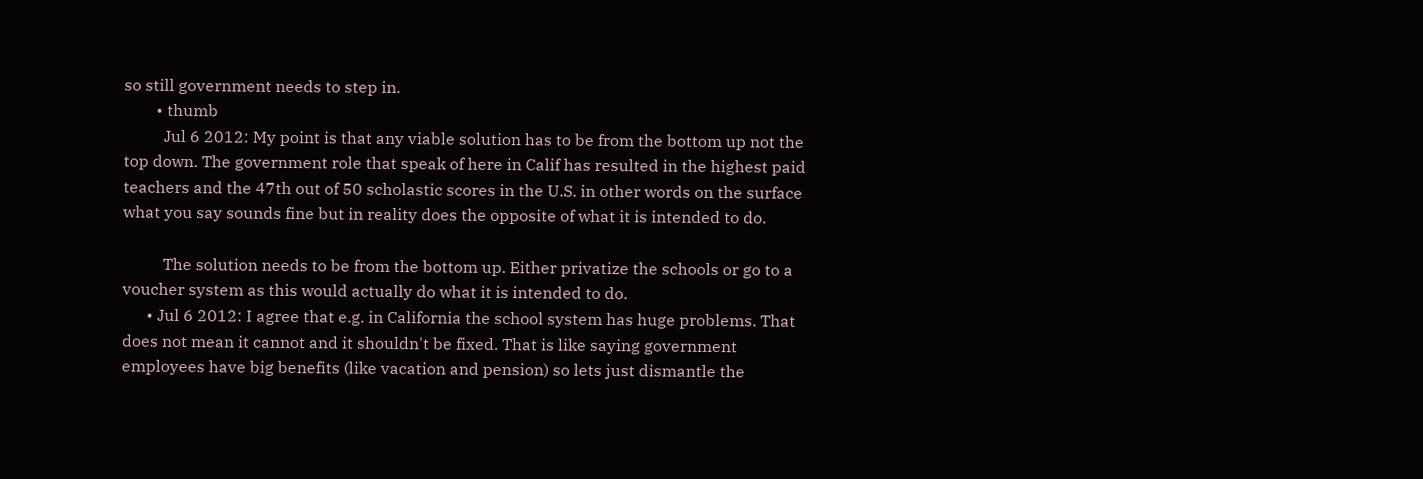so still government needs to step in.
        • thumb
          Jul 6 2012: My point is that any viable solution has to be from the bottom up not the top down. The government role that speak of here in Calif has resulted in the highest paid teachers and the 47th out of 50 scholastic scores in the U.S. in other words on the surface what you say sounds fine but in reality does the opposite of what it is intended to do.

          The solution needs to be from the bottom up. Either privatize the schools or go to a voucher system as this would actually do what it is intended to do.
      • Jul 6 2012: I agree that e.g. in California the school system has huge problems. That does not mean it cannot and it shouldn't be fixed. That is like saying government employees have big benefits (like vacation and pension) so lets just dismantle the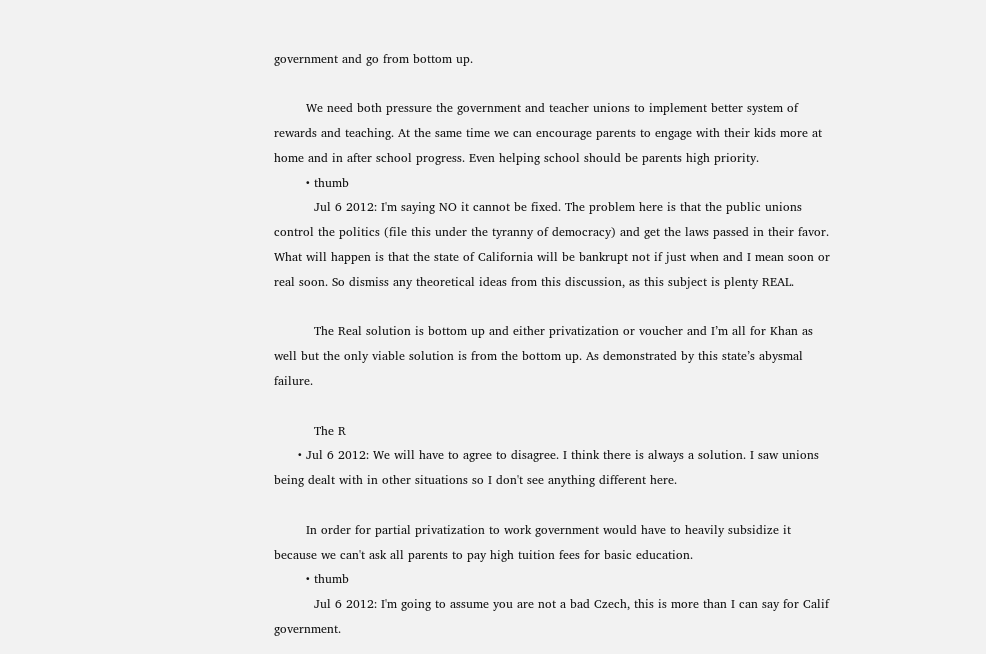government and go from bottom up.

        We need both pressure the government and teacher unions to implement better system of rewards and teaching. At the same time we can encourage parents to engage with their kids more at home and in after school progress. Even helping school should be parents high priority.
        • thumb
          Jul 6 2012: I'm saying NO it cannot be fixed. The problem here is that the public unions control the politics (file this under the tyranny of democracy) and get the laws passed in their favor. What will happen is that the state of California will be bankrupt not if just when and I mean soon or real soon. So dismiss any theoretical ideas from this discussion, as this subject is plenty REAL.

          The Real solution is bottom up and either privatization or voucher and I’m all for Khan as well but the only viable solution is from the bottom up. As demonstrated by this state’s abysmal failure.

          The R
      • Jul 6 2012: We will have to agree to disagree. I think there is always a solution. I saw unions being dealt with in other situations so I don't see anything different here.

        In order for partial privatization to work government would have to heavily subsidize it because we can't ask all parents to pay high tuition fees for basic education.
        • thumb
          Jul 6 2012: I'm going to assume you are not a bad Czech, this is more than I can say for Calif government.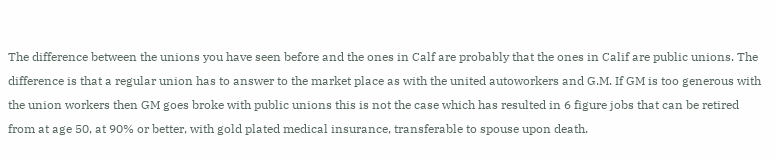The difference between the unions you have seen before and the ones in Calf are probably that the ones in Calif are public unions. The difference is that a regular union has to answer to the market place as with the united autoworkers and G.M. If GM is too generous with the union workers then GM goes broke with public unions this is not the case which has resulted in 6 figure jobs that can be retired from at age 50, at 90% or better, with gold plated medical insurance, transferable to spouse upon death.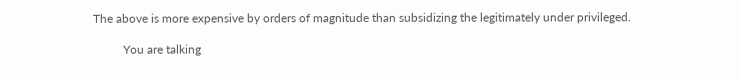The above is more expensive by orders of magnitude than subsidizing the legitimately under privileged.

          You are talking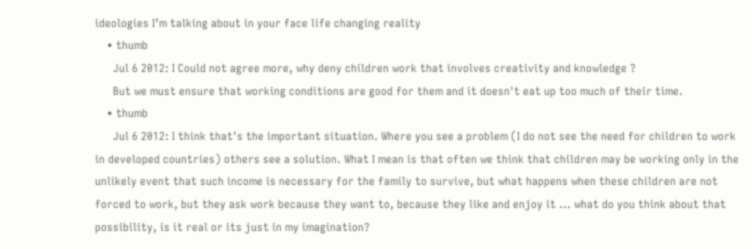ideologies I’m talking about in your face life changing reality
    • thumb
      Jul 6 2012: I Could not agree more, why deny children work that involves creativity and knowledge ?
      But we must ensure that working conditions are good for them and it doesn't eat up too much of their time.
    • thumb
      Jul 6 2012: I think that's the important situation. Where you see a problem (I do not see the need for children to work in developed countries) others see a solution. What I mean is that often we think that children may be working only in the unlikely event that such income is necessary for the family to survive, but what happens when these children are not forced to work, but they ask work because they want to, because they like and enjoy it ... what do you think about that possibility, is it real or its just in my imagination?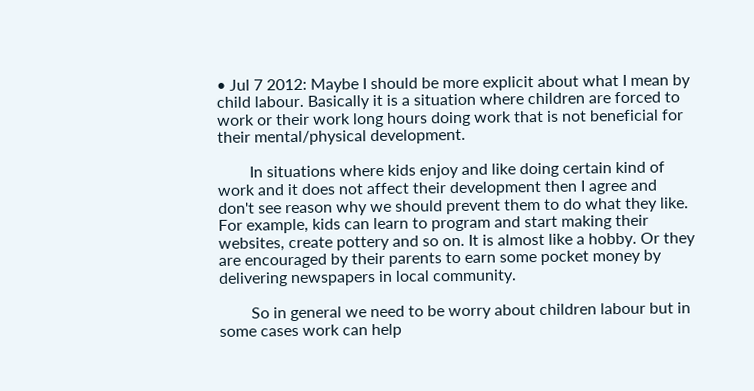• Jul 7 2012: Maybe I should be more explicit about what I mean by child labour. Basically it is a situation where children are forced to work or their work long hours doing work that is not beneficial for their mental/physical development.

        In situations where kids enjoy and like doing certain kind of work and it does not affect their development then I agree and don't see reason why we should prevent them to do what they like. For example, kids can learn to program and start making their websites, create pottery and so on. It is almost like a hobby. Or they are encouraged by their parents to earn some pocket money by delivering newspapers in local community.

        So in general we need to be worry about children labour but in some cases work can help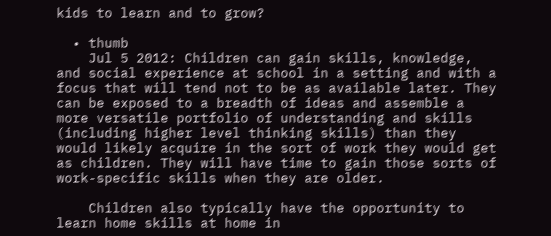kids to learn and to grow?

  • thumb
    Jul 5 2012: Children can gain skills, knowledge, and social experience at school in a setting and with a focus that will tend not to be as available later. They can be exposed to a breadth of ideas and assemble a more versatile portfolio of understanding and skills (including higher level thinking skills) than they would likely acquire in the sort of work they would get as children. They will have time to gain those sorts of work-specific skills when they are older.

    Children also typically have the opportunity to learn home skills at home in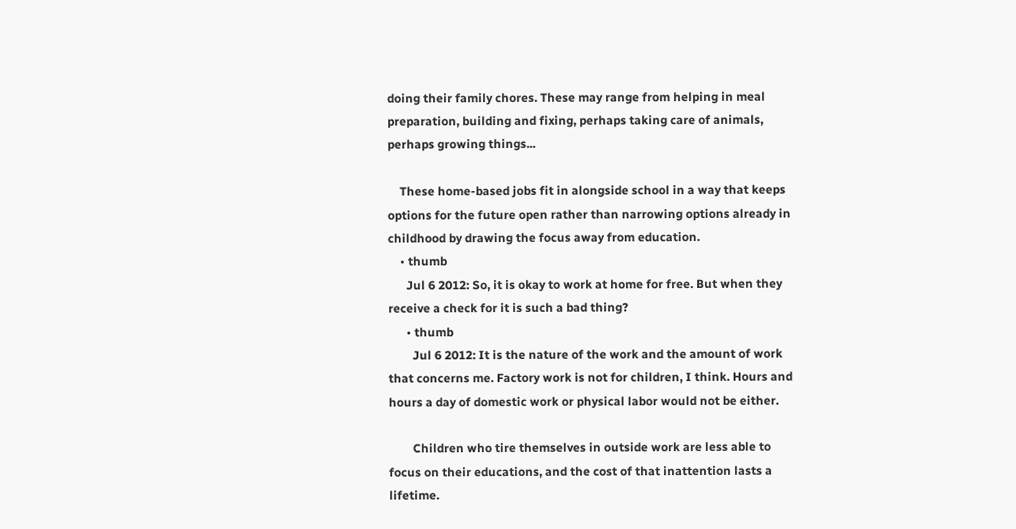doing their family chores. These may range from helping in meal preparation, building and fixing, perhaps taking care of animals, perhaps growing things...

    These home-based jobs fit in alongside school in a way that keeps options for the future open rather than narrowing options already in childhood by drawing the focus away from education.
    • thumb
      Jul 6 2012: So, it is okay to work at home for free. But when they receive a check for it is such a bad thing?
      • thumb
        Jul 6 2012: It is the nature of the work and the amount of work that concerns me. Factory work is not for children, I think. Hours and hours a day of domestic work or physical labor would not be either.

        Children who tire themselves in outside work are less able to focus on their educations, and the cost of that inattention lasts a lifetime.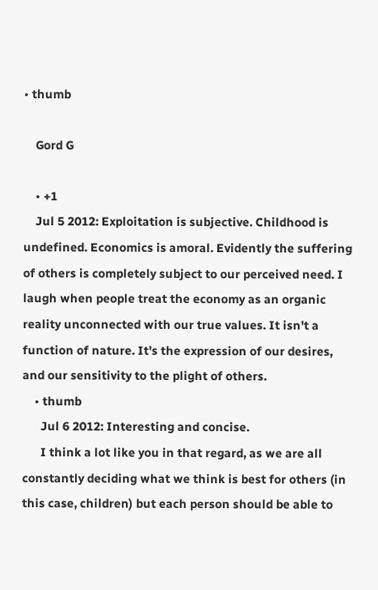• thumb

    Gord G

    • +1
    Jul 5 2012: Exploitation is subjective. Childhood is undefined. Economics is amoral. Evidently the suffering of others is completely subject to our perceived need. I laugh when people treat the economy as an organic reality unconnected with our true values. It isn't a function of nature. It's the expression of our desires, and our sensitivity to the plight of others.
    • thumb
      Jul 6 2012: Interesting and concise.
      I think a lot like you in that regard, as we are all constantly deciding what we think is best for others (in this case, children) but each person should be able to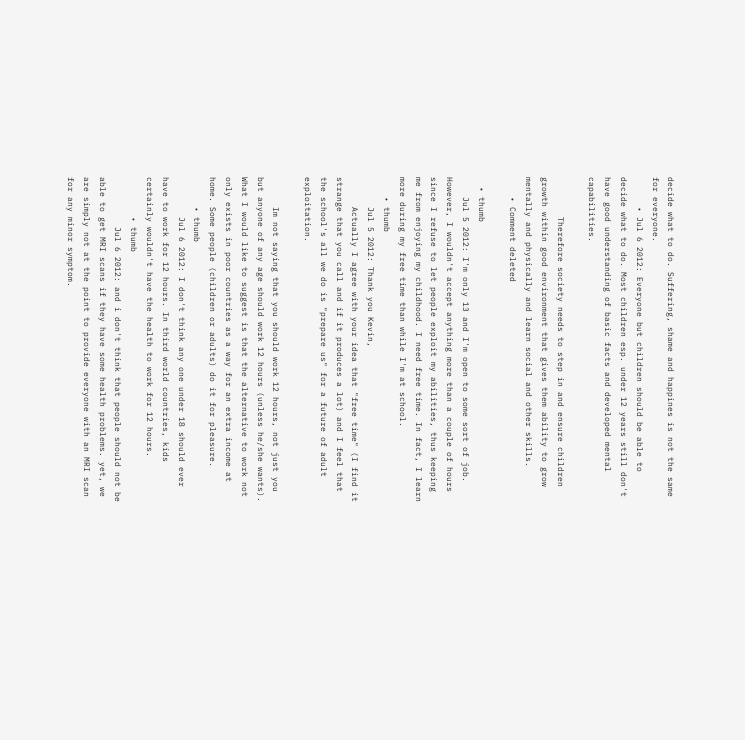decide what to do. Suffering, shame and happines is not the same for everyone.
      • Jul 6 2012: Everyone but children should be able to decide what to do. Most children esp. under 12 years still don't have good understanding of basic facts and developed mental capabilities.

        Therefore society needs to step in and ensure children growth within good environment that gives them ability to grow mentally and physically and learn social and other skills.
    • Comment deleted

  • thumb
    Jul 5 2012: I'm only 13 and I'm open to some sort of job. However, I wouldn't accept anything more than a couple of hours since I refuse to let people exploit my abilities, thus keeping me from enjoying my childhood. I need free time. In fact, I learn more during my free time than while I'm at school.
    • thumb
      Jul 5 2012: Thank you Kevin,
      Actually I agree with your idea that "free time" (I find it strange that you call and if it produces a lot) and I feel that the school's all we do is "prepare us" for a future of adult exploitation.

      Im not saying that you should work 12 hours, not just you but anyone of any age should work 12 hours (unless he/she wants). What I would like to suggest is that the alternative to work not only exists in poor countries as a way for an extra income at home. Some people (children or adults) do it for pleasure.
      • thumb
        Jul 6 2012: I don't think any one under 18 should ever have to work for 12 hours. In third world countries, kids certainly wouldn't have the health to work for 12 hours.
        • thumb
          Jul 6 2012: and i don't think that people should not be able to get MRI scans if they have some health problems. yet, we are simply not at the point to provide everyone with an MRI scan for any minor symptom.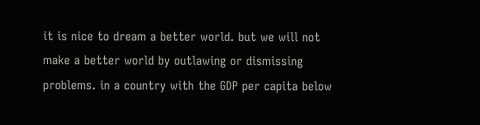it is nice to dream a better world. but we will not make a better world by outlawing or dismissing problems. in a country with the GDP per capita below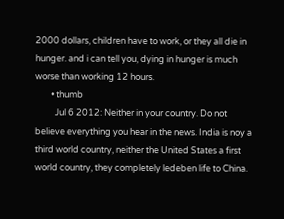2000 dollars, children have to work, or they all die in hunger. and i can tell you, dying in hunger is much worse than working 12 hours.
        • thumb
          Jul 6 2012: Neither in your country. Do not believe everything you hear in the news. India is noy a third world country, neither the United States a first world country, they completely ledeben life to China.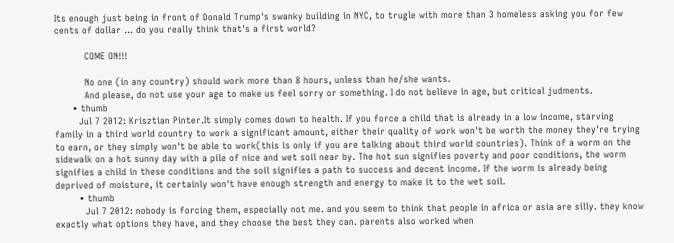Its enough just being in front of Donald Trump's swanky building in NYC, to trugle with more than 3 homeless asking you for few cents of dollar ... do you really think that's a first world?

          COME ON!!!

          No one (in any country) should work more than 8 hours, unless than he/she wants.
          And please, do not use your age to make us feel sorry or something. I do not believe in age, but critical judments.
      • thumb
        Jul 7 2012: Krisztian Pinter.It simply comes down to health. If you force a child that is already in a low income, starving family in a third world country to work a significant amount, either their quality of work won't be worth the money they're trying to earn, or they simply won't be able to work(this is only if you are talking about third world countries). Think of a worm on the sidewalk on a hot sunny day with a pile of nice and wet soil near by. The hot sun signifies poverty and poor conditions, the worm signifies a child in these conditions and the soil signifies a path to success and decent income. If the worm is already being deprived of moisture, it certainly won't have enough strength and energy to make it to the wet soil.
        • thumb
          Jul 7 2012: nobody is forcing them, especially not me. and you seem to think that people in africa or asia are silly. they know exactly what options they have, and they choose the best they can. parents also worked when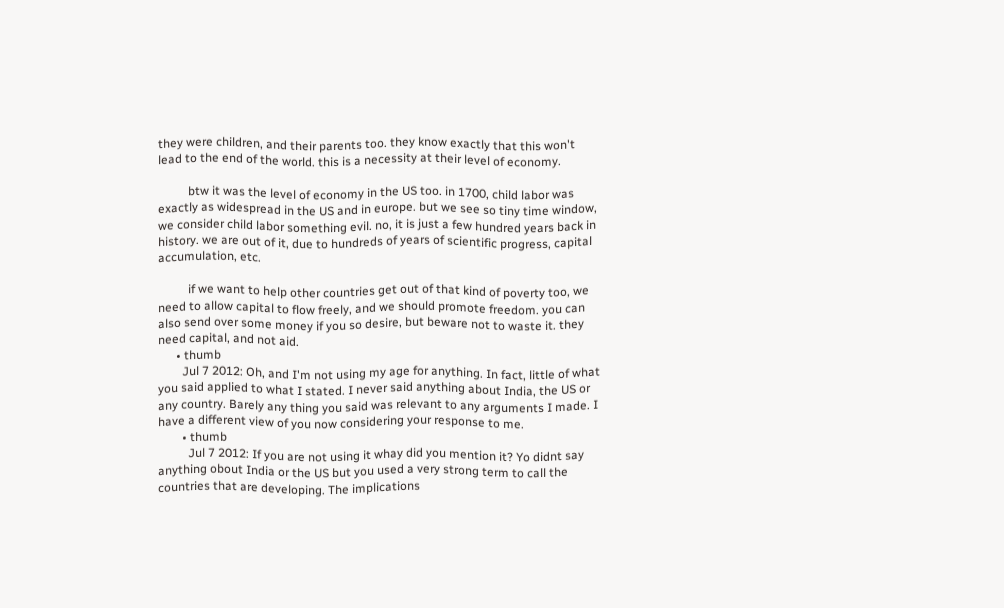they were children, and their parents too. they know exactly that this won't lead to the end of the world. this is a necessity at their level of economy.

          btw it was the level of economy in the US too. in 1700, child labor was exactly as widespread in the US and in europe. but we see so tiny time window, we consider child labor something evil. no, it is just a few hundred years back in history. we are out of it, due to hundreds of years of scientific progress, capital accumulation, etc.

          if we want to help other countries get out of that kind of poverty too, we need to allow capital to flow freely, and we should promote freedom. you can also send over some money if you so desire, but beware not to waste it. they need capital, and not aid.
      • thumb
        Jul 7 2012: Oh, and I'm not using my age for anything. In fact, little of what you said applied to what I stated. I never said anything about India, the US or any country. Barely any thing you said was relevant to any arguments I made. I have a different view of you now considering your response to me.
        • thumb
          Jul 7 2012: If you are not using it whay did you mention it? Yo didnt say anything obout India or the US but you used a very strong term to call the countries that are developing. The implications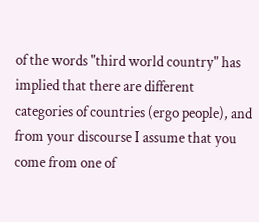of the words "third world country" has implied that there are different categories of countries (ergo people), and from your discourse I assume that you come from one of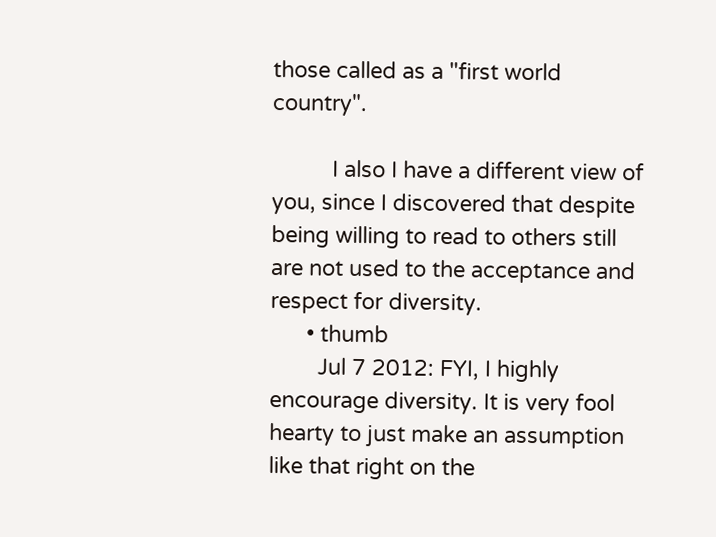those called as a "first world country".

          I also I have a different view of you, since I discovered that despite being willing to read to others still are not used to the acceptance and respect for diversity.
      • thumb
        Jul 7 2012: FYI, I highly encourage diversity. It is very fool hearty to just make an assumption like that right on the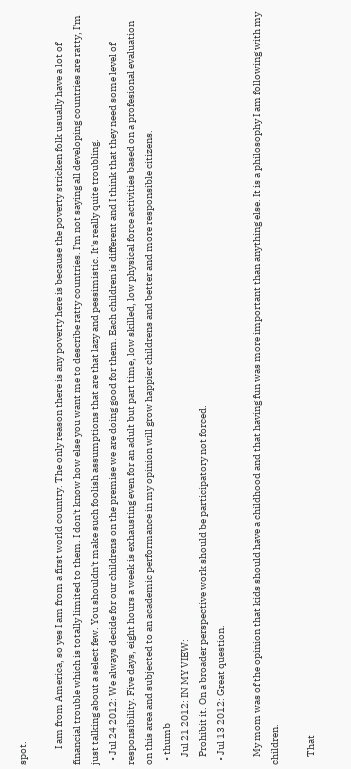spot.

        I am from America, so yes I am from a first world country. The only reason there is any poverty here is because the poverty stricken folk usually have a lot of financial trouble which is totally limited to them. I don't know how else you want me to describe ratty countries. I'm not saying all developing countries are ratty, I'm just talking about a select few. You shouldn't make such foolish assumptions that are that lazy and pessimistic. It's really quite troubling.
  • Jul 24 2012: We always decide for our childrens on the premise we are doing good for them. Each children is different and I think that they need some level of responsibility. Five days, eight hours a week is exhausting even for an adult but part time, low skilled, low physical force activities based on a profesional evaluation on this area and subjected to an academic performance in my opinion will grow happier childrens and better and more responsible citizens.
  • thumb
    Jul 21 2012: IN MY VIEW:
    Prohibit it. On a broader perspective work should be participatory not forced.
  • Jul 13 2012: Great question.

    My mom was of the opinion that kids should have a childhood and that having fun was more important than anything else. It is a philosophy I am following with my children.

    That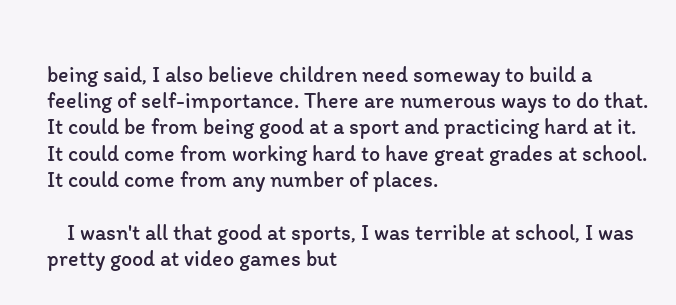being said, I also believe children need someway to build a feeling of self-importance. There are numerous ways to do that. It could be from being good at a sport and practicing hard at it. It could come from working hard to have great grades at school. It could come from any number of places.

    I wasn't all that good at sports, I was terrible at school, I was pretty good at video games but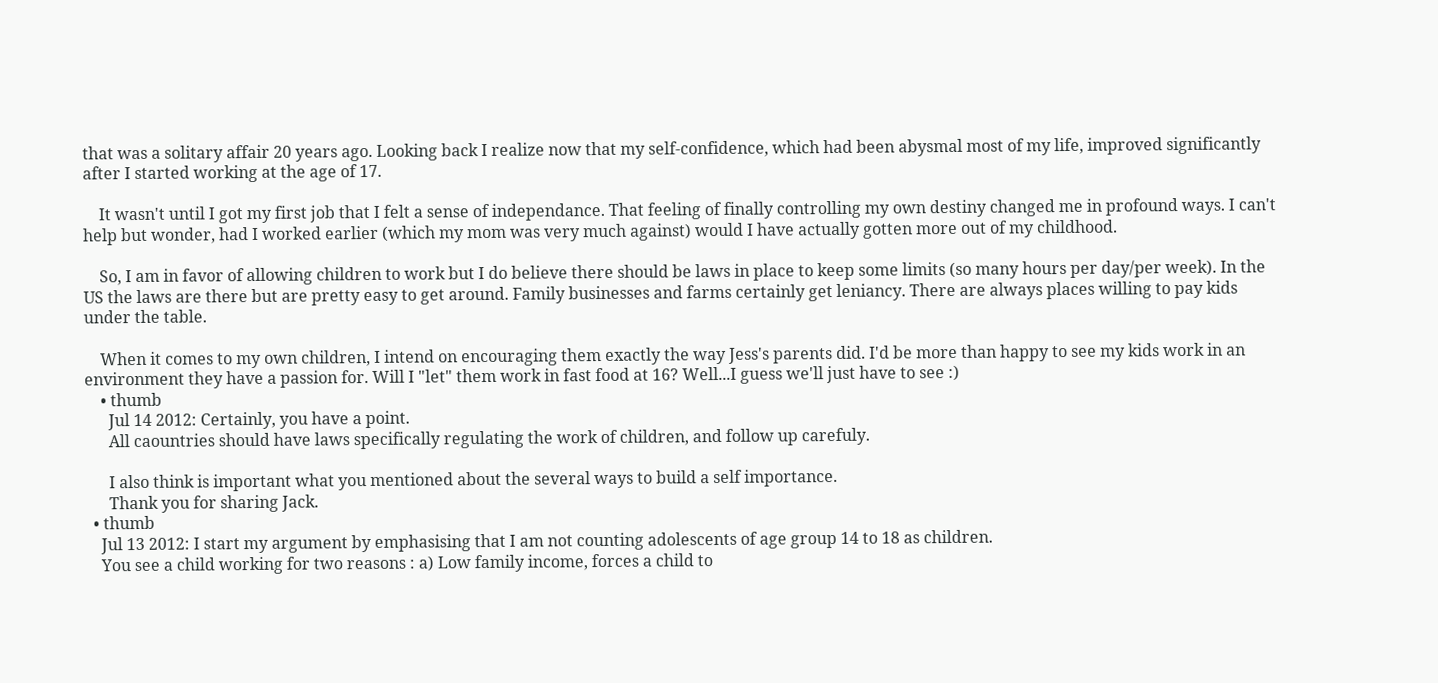that was a solitary affair 20 years ago. Looking back I realize now that my self-confidence, which had been abysmal most of my life, improved significantly after I started working at the age of 17.

    It wasn't until I got my first job that I felt a sense of independance. That feeling of finally controlling my own destiny changed me in profound ways. I can't help but wonder, had I worked earlier (which my mom was very much against) would I have actually gotten more out of my childhood.

    So, I am in favor of allowing children to work but I do believe there should be laws in place to keep some limits (so many hours per day/per week). In the US the laws are there but are pretty easy to get around. Family businesses and farms certainly get leniancy. There are always places willing to pay kids under the table.

    When it comes to my own children, I intend on encouraging them exactly the way Jess's parents did. I'd be more than happy to see my kids work in an environment they have a passion for. Will I "let" them work in fast food at 16? Well...I guess we'll just have to see :)
    • thumb
      Jul 14 2012: Certainly, you have a point.
      All caountries should have laws specifically regulating the work of children, and follow up carefuly.

      I also think is important what you mentioned about the several ways to build a self importance.
      Thank you for sharing Jack.
  • thumb
    Jul 13 2012: I start my argument by emphasising that I am not counting adolescents of age group 14 to 18 as children.
    You see a child working for two reasons : a) Low family income, forces a child to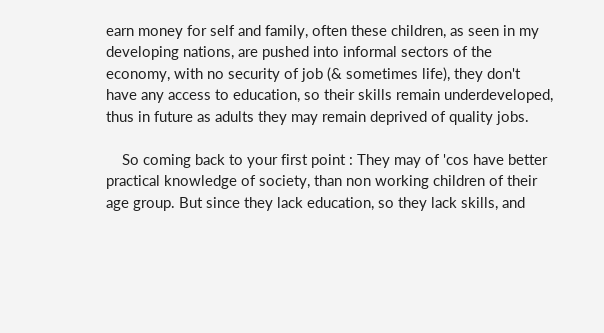earn money for self and family, often these children, as seen in my developing nations, are pushed into informal sectors of the economy, with no security of job (& sometimes life), they don't have any access to education, so their skills remain underdeveloped, thus in future as adults they may remain deprived of quality jobs.

    So coming back to your first point : They may of 'cos have better practical knowledge of society, than non working children of their age group. But since they lack education, so they lack skills, and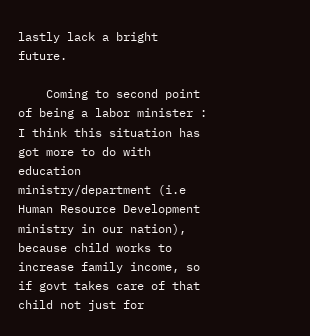lastly lack a bright future.

    Coming to second point of being a labor minister : I think this situation has got more to do with education ministry/department (i.e Human Resource Development ministry in our nation), because child works to increase family income, so if govt takes care of that child not just for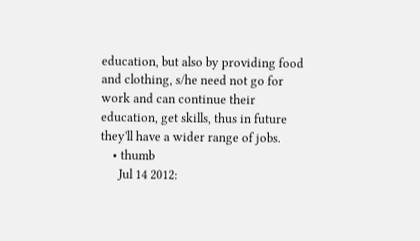education, but also by providing food and clothing, s/he need not go for work and can continue their education, get skills, thus in future they'll have a wider range of jobs.
    • thumb
      Jul 14 2012: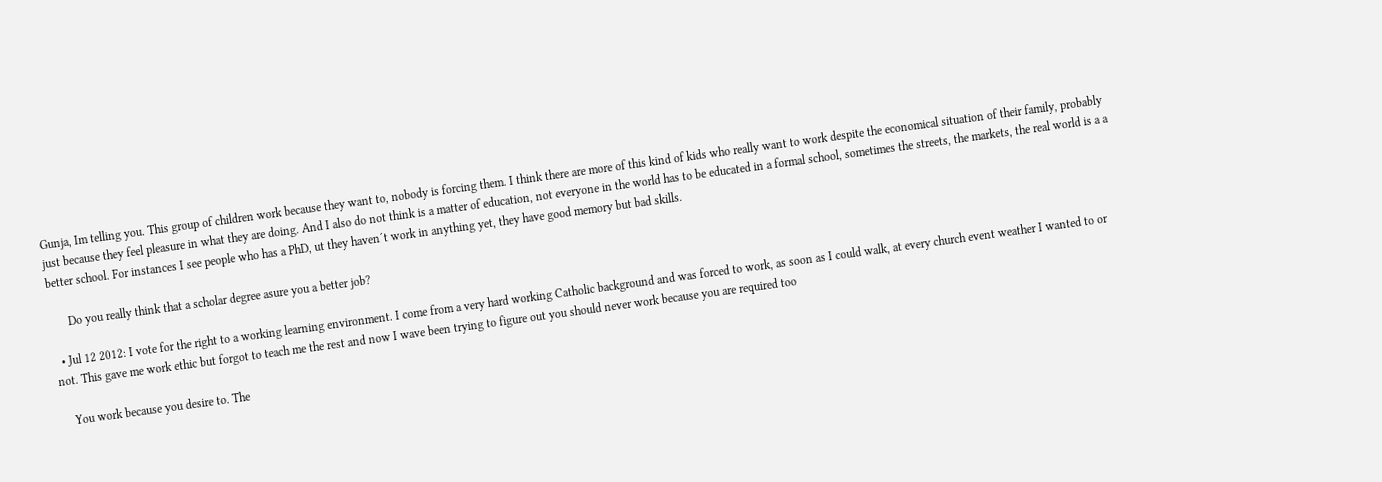Gunja, Im telling you. This group of children work because they want to, nobody is forcing them. I think there are more of this kind of kids who really want to work despite the economical situation of their family, probably just because they feel pleasure in what they are doing. And I also do not think is a matter of education, not everyone in the world has to be educated in a formal school, sometimes the streets, the markets, the real world is a a better school. For instances I see people who has a PhD, ut they haven´t work in anything yet, they have good memory but bad skills.

      Do you really think that a scholar degree asure you a better job?

  • Jul 12 2012: I vote for the right to a working learning environment. I come from a very hard working Catholic background and was forced to work, as soon as I could walk, at every church event weather I wanted to or not. This gave me work ethic but forgot to teach me the rest and now I wave been trying to figure out you should never work because you are required too

    You work because you desire to. The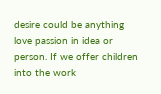desire could be anything love passion in idea or person. If we offer children into the work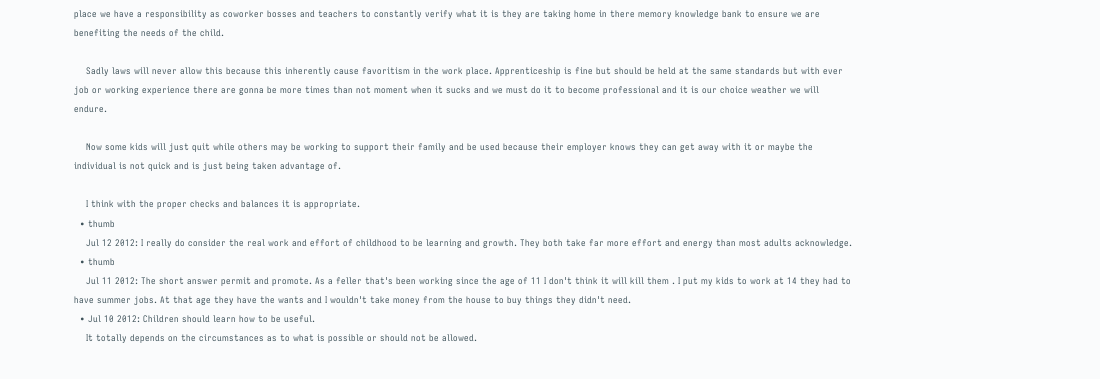place we have a responsibility as coworker bosses and teachers to constantly verify what it is they are taking home in there memory knowledge bank to ensure we are benefiting the needs of the child.

    Sadly laws will never allow this because this inherently cause favoritism in the work place. Apprenticeship is fine but should be held at the same standards but with ever job or working experience there are gonna be more times than not moment when it sucks and we must do it to become professional and it is our choice weather we will endure.

    Now some kids will just quit while others may be working to support their family and be used because their employer knows they can get away with it or maybe the individual is not quick and is just being taken advantage of.

    I think with the proper checks and balances it is appropriate.
  • thumb
    Jul 12 2012: I really do consider the real work and effort of childhood to be learning and growth. They both take far more effort and energy than most adults acknowledge.
  • thumb
    Jul 11 2012: The short answer permit and promote. As a feller that's been working since the age of 11 I don't think it will kill them . I put my kids to work at 14 they had to have summer jobs. At that age they have the wants and I wouldn't take money from the house to buy things they didn't need.
  • Jul 10 2012: Children should learn how to be useful.
    It totally depends on the circumstances as to what is possible or should not be allowed.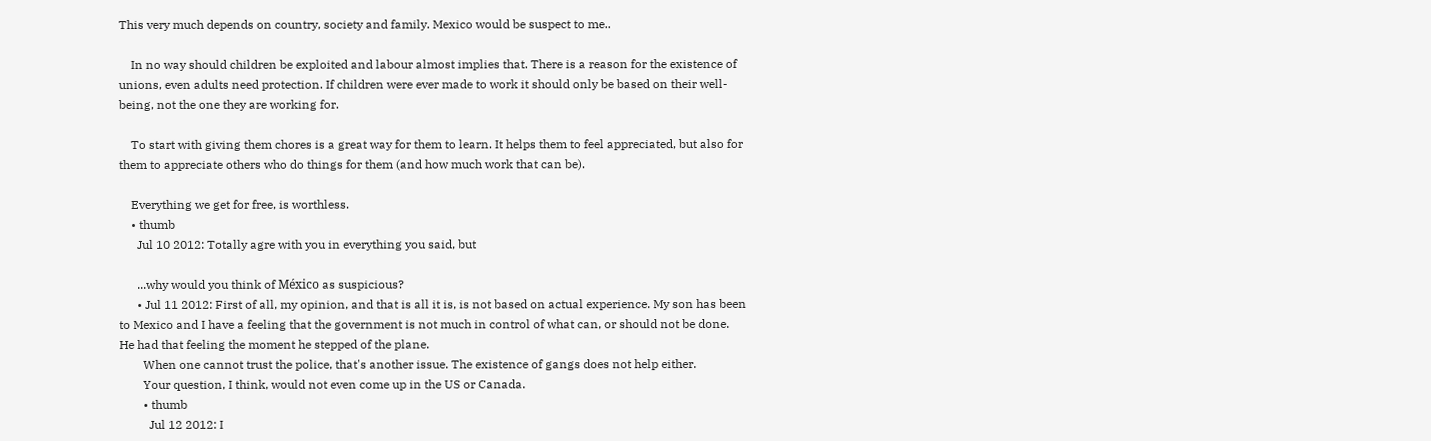This very much depends on country, society and family. Mexico would be suspect to me..

    In no way should children be exploited and labour almost implies that. There is a reason for the existence of unions, even adults need protection. If children were ever made to work it should only be based on their well-being, not the one they are working for.

    To start with giving them chores is a great way for them to learn. It helps them to feel appreciated, but also for them to appreciate others who do things for them (and how much work that can be).

    Everything we get for free, is worthless.
    • thumb
      Jul 10 2012: Totally agre with you in everything you said, but

      ...why would you think of México as suspicious?
      • Jul 11 2012: First of all, my opinion, and that is all it is, is not based on actual experience. My son has been to Mexico and I have a feeling that the government is not much in control of what can, or should not be done. He had that feeling the moment he stepped of the plane.
        When one cannot trust the police, that's another issue. The existence of gangs does not help either.
        Your question, I think, would not even come up in the US or Canada.
        • thumb
          Jul 12 2012: I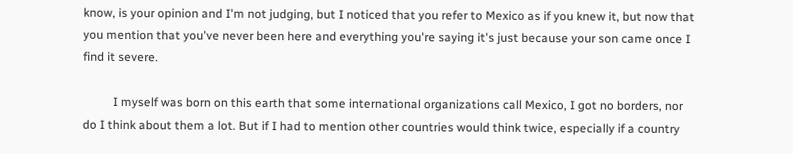know, is your opinion and I'm not judging, but I noticed that you refer to Mexico as if you knew it, but now that you mention that you've never been here and everything you're saying it's just because your son came once I find it severe.

          I myself was born on this earth that some international organizations call Mexico, I got no borders, nor do I think about them a lot. But if I had to mention other countries would think twice, especially if a country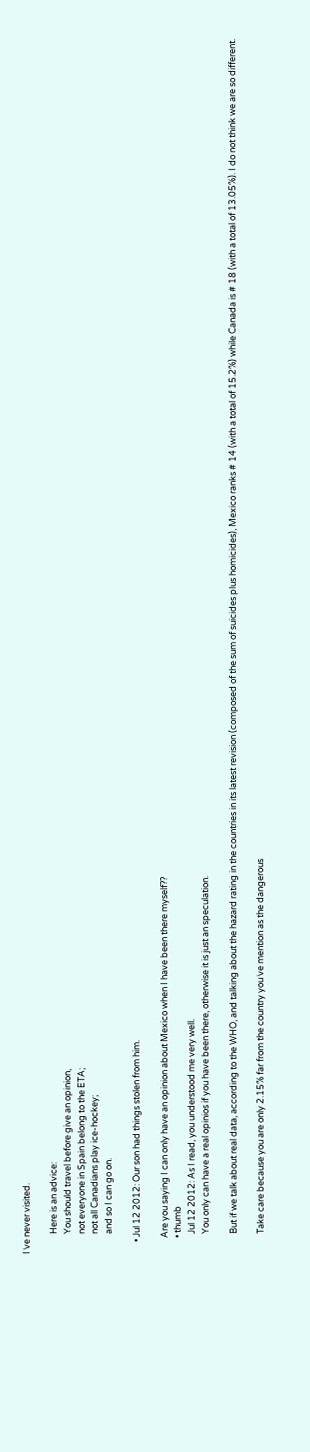I´ve never visited.

          Here is an advice:
          You should travel before give an opinion,
          not everyone in Spain belong to the ETA;
          not all Canadians play ice-hockey;
          and so I can go on.

      • Jul 12 2012: Our son had things stolen from him.

        Are you saying I can only have an opinion about Mexico when I have been there myself??
        • thumb
          Jul 12 2012: As I read, you understood me very well.
          You only can have a real opinios if you have been there, otherwise it is just an speculation.

          But if we talk about real data, according to the WHO, and talking about the hazard rating in the countries in its latest revision (composed of the sum of suicides plus homicides), Mexico ranks # 14 (with a total of 15.2%) while Canada is # 18 (with a total of 13.05%). I do not think we are so different.

          Take care because you are only 2.15% far from the country you´ve mention as the dangerous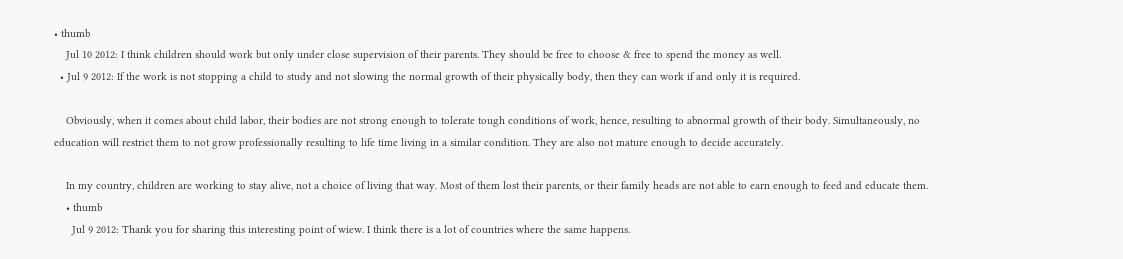• thumb
    Jul 10 2012: I think children should work but only under close supervision of their parents. They should be free to choose & free to spend the money as well.
  • Jul 9 2012: If the work is not stopping a child to study and not slowing the normal growth of their physically body, then they can work if and only it is required.

    Obviously, when it comes about child labor, their bodies are not strong enough to tolerate tough conditions of work, hence, resulting to abnormal growth of their body. Simultaneously, no education will restrict them to not grow professionally resulting to life time living in a similar condition. They are also not mature enough to decide accurately.

    In my country, children are working to stay alive, not a choice of living that way. Most of them lost their parents, or their family heads are not able to earn enough to feed and educate them.
    • thumb
      Jul 9 2012: Thank you for sharing this interesting point of wiew. I think there is a lot of countries where the same happens.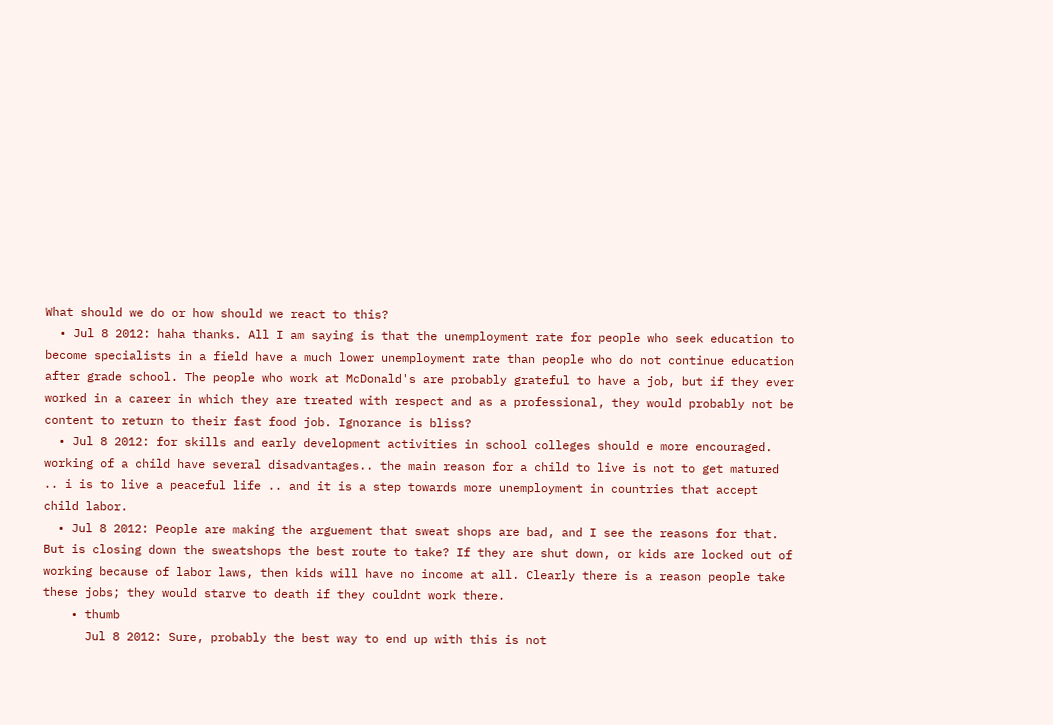What should we do or how should we react to this?
  • Jul 8 2012: haha thanks. All I am saying is that the unemployment rate for people who seek education to become specialists in a field have a much lower unemployment rate than people who do not continue education after grade school. The people who work at McDonald's are probably grateful to have a job, but if they ever worked in a career in which they are treated with respect and as a professional, they would probably not be content to return to their fast food job. Ignorance is bliss?
  • Jul 8 2012: for skills and early development activities in school colleges should e more encouraged. working of a child have several disadvantages.. the main reason for a child to live is not to get matured .. i is to live a peaceful life .. and it is a step towards more unemployment in countries that accept child labor.
  • Jul 8 2012: People are making the arguement that sweat shops are bad, and I see the reasons for that. But is closing down the sweatshops the best route to take? If they are shut down, or kids are locked out of working because of labor laws, then kids will have no income at all. Clearly there is a reason people take these jobs; they would starve to death if they couldnt work there.
    • thumb
      Jul 8 2012: Sure, probably the best way to end up with this is not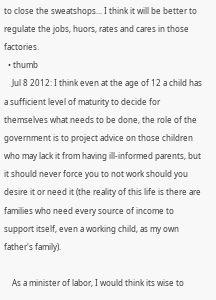to close the sweatshops... I think it will be better to regulate the jobs, huors, rates and cares in those factories.
  • thumb
    Jul 8 2012: I think even at the age of 12 a child has a sufficient level of maturity to decide for themselves what needs to be done, the role of the government is to project advice on those children who may lack it from having ill-informed parents, but it should never force you to not work should you desire it or need it (the reality of this life is there are families who need every source of income to support itself, even a working child, as my own father's family).

    As a minister of labor, I would think its wise to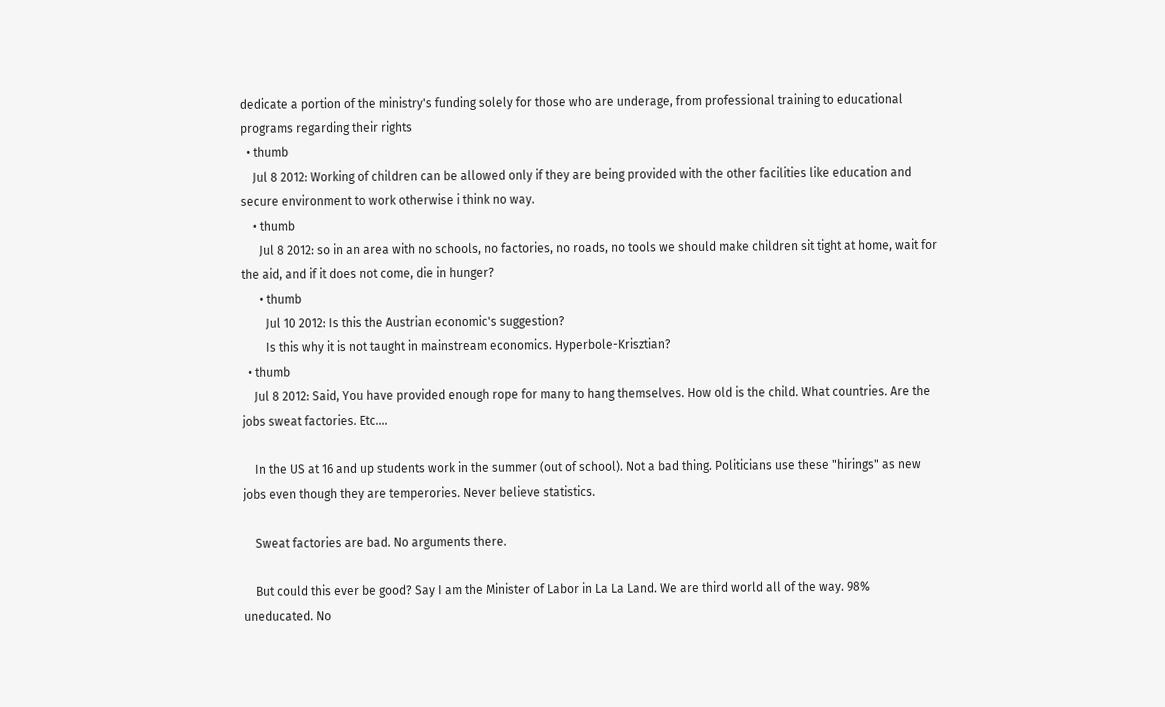dedicate a portion of the ministry's funding solely for those who are underage, from professional training to educational programs regarding their rights
  • thumb
    Jul 8 2012: Working of children can be allowed only if they are being provided with the other facilities like education and secure environment to work otherwise i think no way.
    • thumb
      Jul 8 2012: so in an area with no schools, no factories, no roads, no tools we should make children sit tight at home, wait for the aid, and if it does not come, die in hunger?
      • thumb
        Jul 10 2012: Is this the Austrian economic's suggestion?
        Is this why it is not taught in mainstream economics. Hyperbole-Krisztian?
  • thumb
    Jul 8 2012: Said, You have provided enough rope for many to hang themselves. How old is the child. What countries. Are the jobs sweat factories. Etc....

    In the US at 16 and up students work in the summer (out of school). Not a bad thing. Politicians use these "hirings" as new jobs even though they are temperories. Never believe statistics.

    Sweat factories are bad. No arguments there.

    But could this ever be good? Say I am the Minister of Labor in La La Land. We are third world all of the way. 98% uneducated. No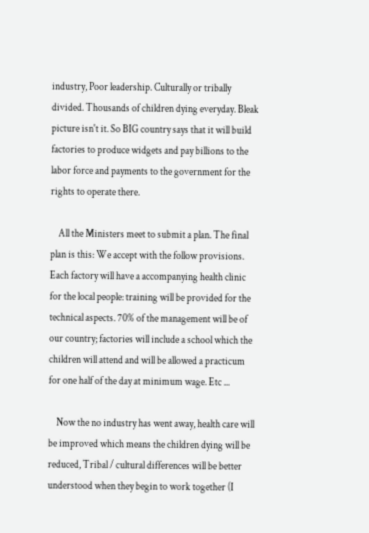industry, Poor leadership. Culturally or tribally divided. Thousands of children dying everyday. Bleak picture isn't it. So BIG country says that it will build factories to produce widgets and pay billions to the labor force and payments to the government for the rights to operate there.

    All the Ministers meet to submit a plan. The final plan is this: We accept with the follow provisions. Each factory will have a accompanying health clinic for the local people: training will be provided for the technical aspects. 70% of the management will be of our country; factories will include a school which the children will attend and will be allowed a practicum for one half of the day at minimum wage. Etc ...

    Now the no industry has went away, health care will be improved which means the children dying will be reduced, Tribal / cultural differences will be better understood when they begin to work together (I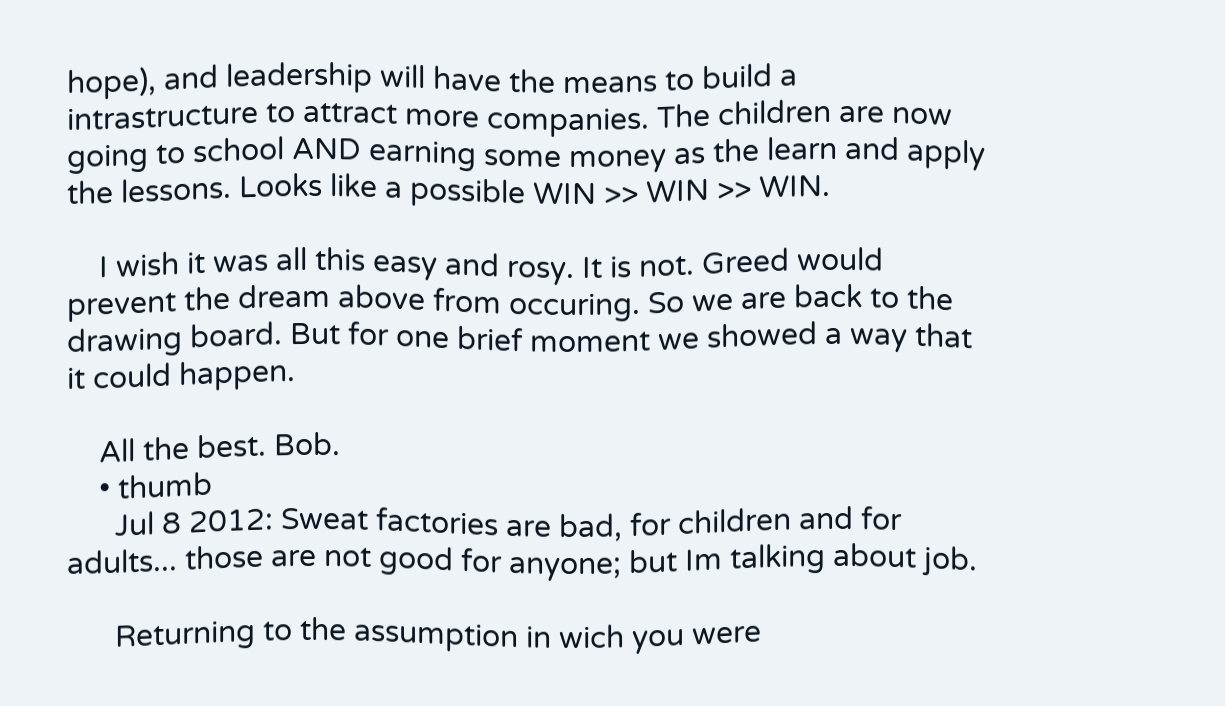hope), and leadership will have the means to build a intrastructure to attract more companies. The children are now going to school AND earning some money as the learn and apply the lessons. Looks like a possible WIN >> WIN >> WIN.

    I wish it was all this easy and rosy. It is not. Greed would prevent the dream above from occuring. So we are back to the drawing board. But for one brief moment we showed a way that it could happen.

    All the best. Bob.
    • thumb
      Jul 8 2012: Sweat factories are bad, for children and for adults... those are not good for anyone; but Im talking about job.

      Returning to the assumption in wich you were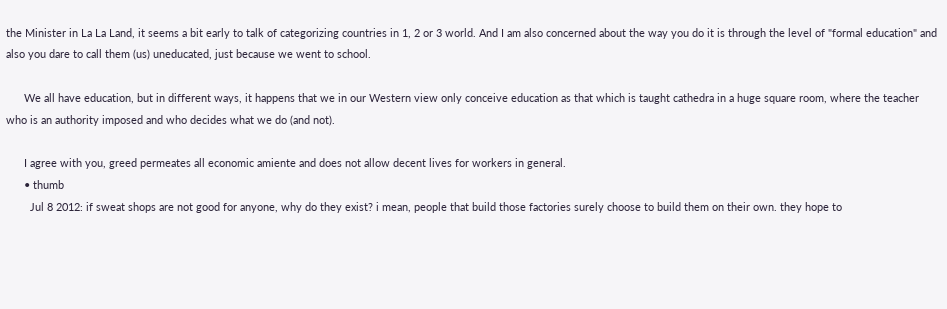the Minister in La La Land, it seems a bit early to talk of categorizing countries in 1, 2 or 3 world. And I am also concerned about the way you do it is through the level of "formal education" and also you dare to call them (us) uneducated, just because we went to school.

      We all have education, but in different ways, it happens that we in our Western view only conceive education as that which is taught cathedra in a huge square room, where the teacher who is an authority imposed and who decides what we do (and not).

      I agree with you, greed permeates all economic amiente and does not allow decent lives for workers in general.
      • thumb
        Jul 8 2012: if sweat shops are not good for anyone, why do they exist? i mean, people that build those factories surely choose to build them on their own. they hope to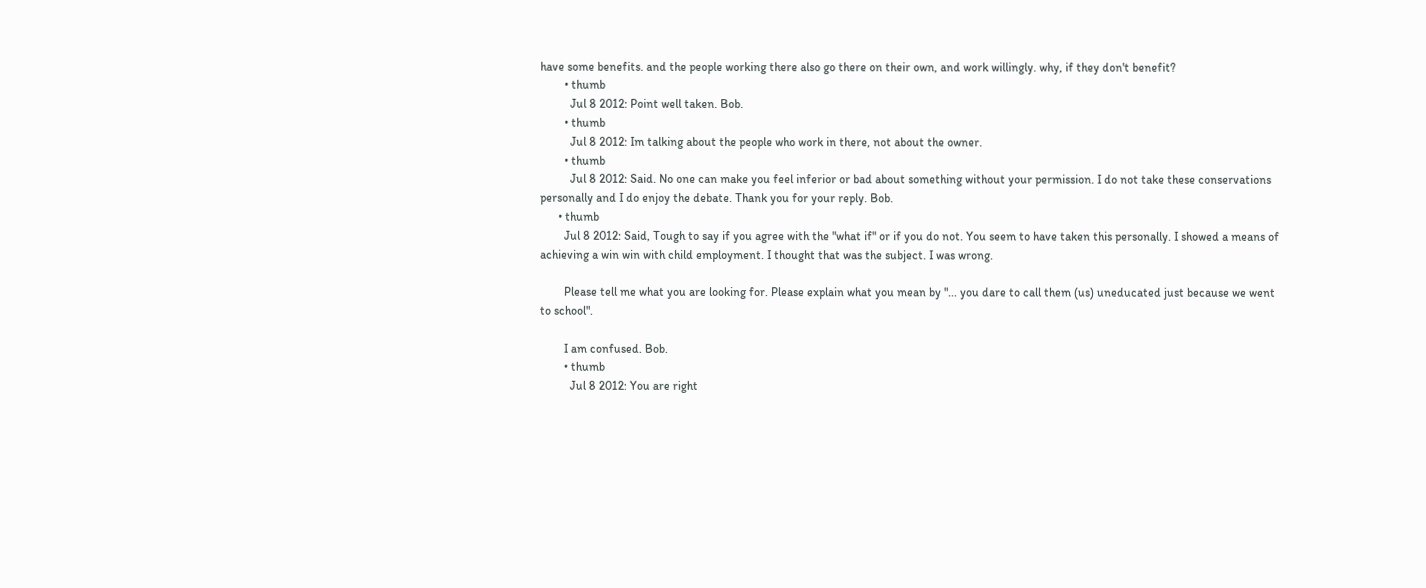have some benefits. and the people working there also go there on their own, and work willingly. why, if they don't benefit?
        • thumb
          Jul 8 2012: Point well taken. Bob.
        • thumb
          Jul 8 2012: Im talking about the people who work in there, not about the owner.
        • thumb
          Jul 8 2012: Said. No one can make you feel inferior or bad about something without your permission. I do not take these conservations personally and I do enjoy the debate. Thank you for your reply. Bob.
      • thumb
        Jul 8 2012: Said, Tough to say if you agree with the "what if" or if you do not. You seem to have taken this personally. I showed a means of achieving a win win with child employment. I thought that was the subject. I was wrong.

        Please tell me what you are looking for. Please explain what you mean by "... you dare to call them (us) uneducated just because we went to school".

        I am confused. Bob.
        • thumb
          Jul 8 2012: You are right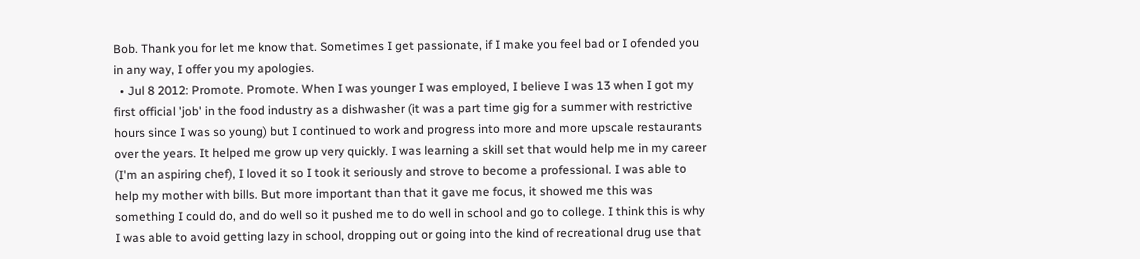Bob. Thank you for let me know that. Sometimes I get passionate, if I make you feel bad or I ofended you in any way, I offer you my apologies.
  • Jul 8 2012: Promote. Promote. When I was younger I was employed, I believe I was 13 when I got my first official 'job' in the food industry as a dishwasher (it was a part time gig for a summer with restrictive hours since I was so young) but I continued to work and progress into more and more upscale restaurants over the years. It helped me grow up very quickly. I was learning a skill set that would help me in my career (I'm an aspiring chef), I loved it so I took it seriously and strove to become a professional. I was able to help my mother with bills. But more important than that it gave me focus, it showed me this was something I could do, and do well so it pushed me to do well in school and go to college. I think this is why I was able to avoid getting lazy in school, dropping out or going into the kind of recreational drug use that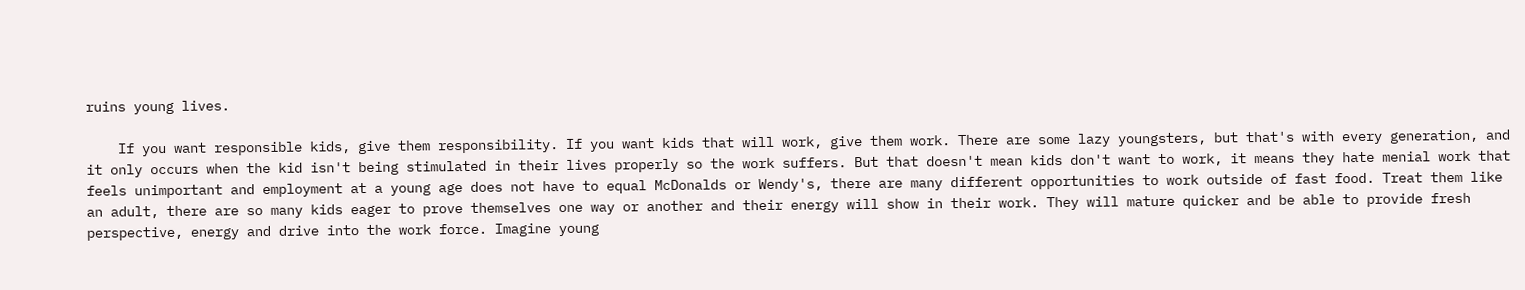ruins young lives.

    If you want responsible kids, give them responsibility. If you want kids that will work, give them work. There are some lazy youngsters, but that's with every generation, and it only occurs when the kid isn't being stimulated in their lives properly so the work suffers. But that doesn't mean kids don't want to work, it means they hate menial work that feels unimportant and employment at a young age does not have to equal McDonalds or Wendy's, there are many different opportunities to work outside of fast food. Treat them like an adult, there are so many kids eager to prove themselves one way or another and their energy will show in their work. They will mature quicker and be able to provide fresh perspective, energy and drive into the work force. Imagine young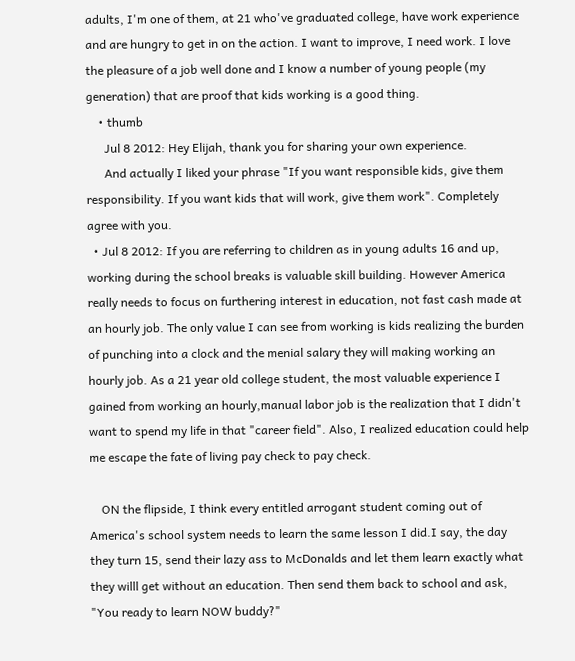adults, I'm one of them, at 21 who've graduated college, have work experience and are hungry to get in on the action. I want to improve, I need work. I love the pleasure of a job well done and I know a number of young people (my generation) that are proof that kids working is a good thing.
    • thumb
      Jul 8 2012: Hey Elijah, thank you for sharing your own experience.
      And actually I liked your phrase "If you want responsible kids, give them responsibility. If you want kids that will work, give them work". Completely agree with you.
  • Jul 8 2012: If you are referring to children as in young adults 16 and up, working during the school breaks is valuable skill building. However America really needs to focus on furthering interest in education, not fast cash made at an hourly job. The only value I can see from working is kids realizing the burden of punching into a clock and the menial salary they will making working an hourly job. As a 21 year old college student, the most valuable experience I gained from working an hourly,manual labor job is the realization that I didn't want to spend my life in that "career field". Also, I realized education could help me escape the fate of living pay check to pay check.

    ON the flipside, I think every entitled arrogant student coming out of America's school system needs to learn the same lesson I did.I say, the day they turn 15, send their lazy ass to McDonalds and let them learn exactly what they willl get without an education. Then send them back to school and ask, "You ready to learn NOW buddy?"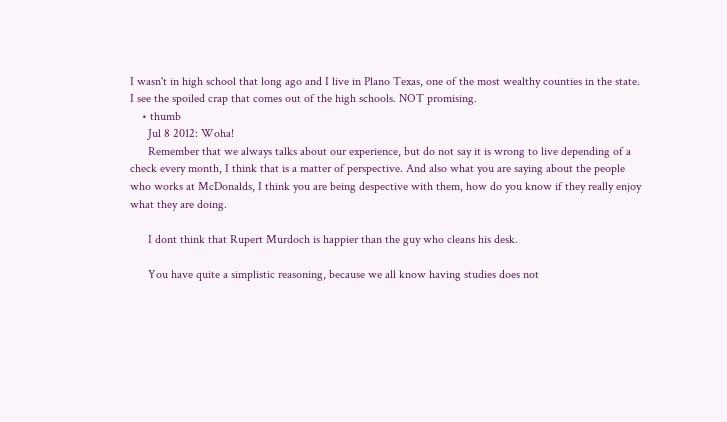I wasn't in high school that long ago and I live in Plano Texas, one of the most wealthy counties in the state. I see the spoiled crap that comes out of the high schools. NOT promising.
    • thumb
      Jul 8 2012: Woha!
      Remember that we always talks about our experience, but do not say it is wrong to live depending of a check every month, I think that is a matter of perspective. And also what you are saying about the people who works at McDonalds, I think you are being despective with them, how do you know if they really enjoy what they are doing.

      I dont think that Rupert Murdoch is happier than the guy who cleans his desk.

      You have quite a simplistic reasoning, because we all know having studies does not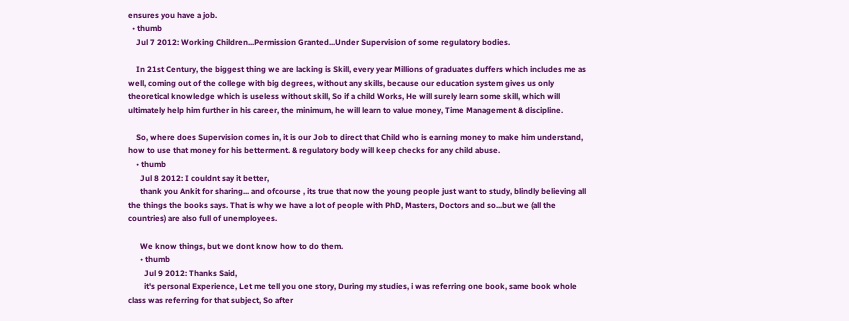ensures you have a job.
  • thumb
    Jul 7 2012: Working Children...Permission Granted...Under Supervision of some regulatory bodies.

    In 21st Century, the biggest thing we are lacking is Skill, every year Millions of graduates duffers which includes me as well, coming out of the college with big degrees, without any skills, because our education system gives us only theoretical knowledge which is useless without skill, So if a child Works, He will surely learn some skill, which will ultimately help him further in his career, the minimum, he will learn to value money, Time Management & discipline.

    So, where does Supervision comes in, it is our Job to direct that Child who is earning money to make him understand, how to use that money for his betterment. & regulatory body will keep checks for any child abuse.
    • thumb
      Jul 8 2012: I couldnt say it better,
      thank you Ankit for sharing... and ofcourse , its true that now the young people just want to study, blindly believing all the things the books says. That is why we have a lot of people with PhD, Masters, Doctors and so...but we (all the countries) are also full of unemployees.

      We know things, but we dont know how to do them.
      • thumb
        Jul 9 2012: Thanks Said,
        it's personal Experience, Let me tell you one story, During my studies, i was referring one book, same book whole class was referring for that subject, So after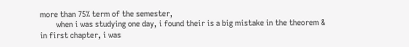more than 75% term of the semester,
        when i was studying one day, i found their is a big mistake in the theorem & in first chapter, i was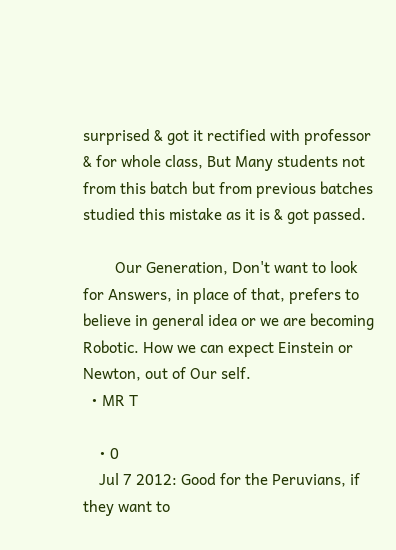surprised & got it rectified with professor & for whole class, But Many students not from this batch but from previous batches studied this mistake as it is & got passed.

        Our Generation, Don't want to look for Answers, in place of that, prefers to believe in general idea or we are becoming Robotic. How we can expect Einstein or Newton, out of Our self.
  • MR T

    • 0
    Jul 7 2012: Good for the Peruvians, if they want to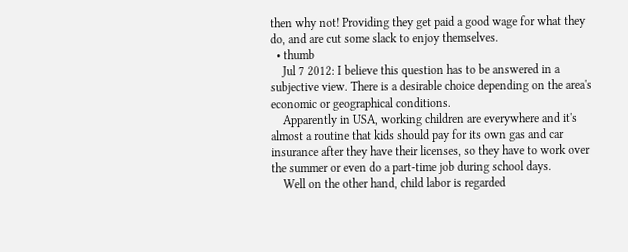then why not! Providing they get paid a good wage for what they do, and are cut some slack to enjoy themselves.
  • thumb
    Jul 7 2012: I believe this question has to be answered in a subjective view. There is a desirable choice depending on the area's economic or geographical conditions.
    Apparently in USA, working children are everywhere and it's almost a routine that kids should pay for its own gas and car insurance after they have their licenses, so they have to work over the summer or even do a part-time job during school days.
    Well on the other hand, child labor is regarded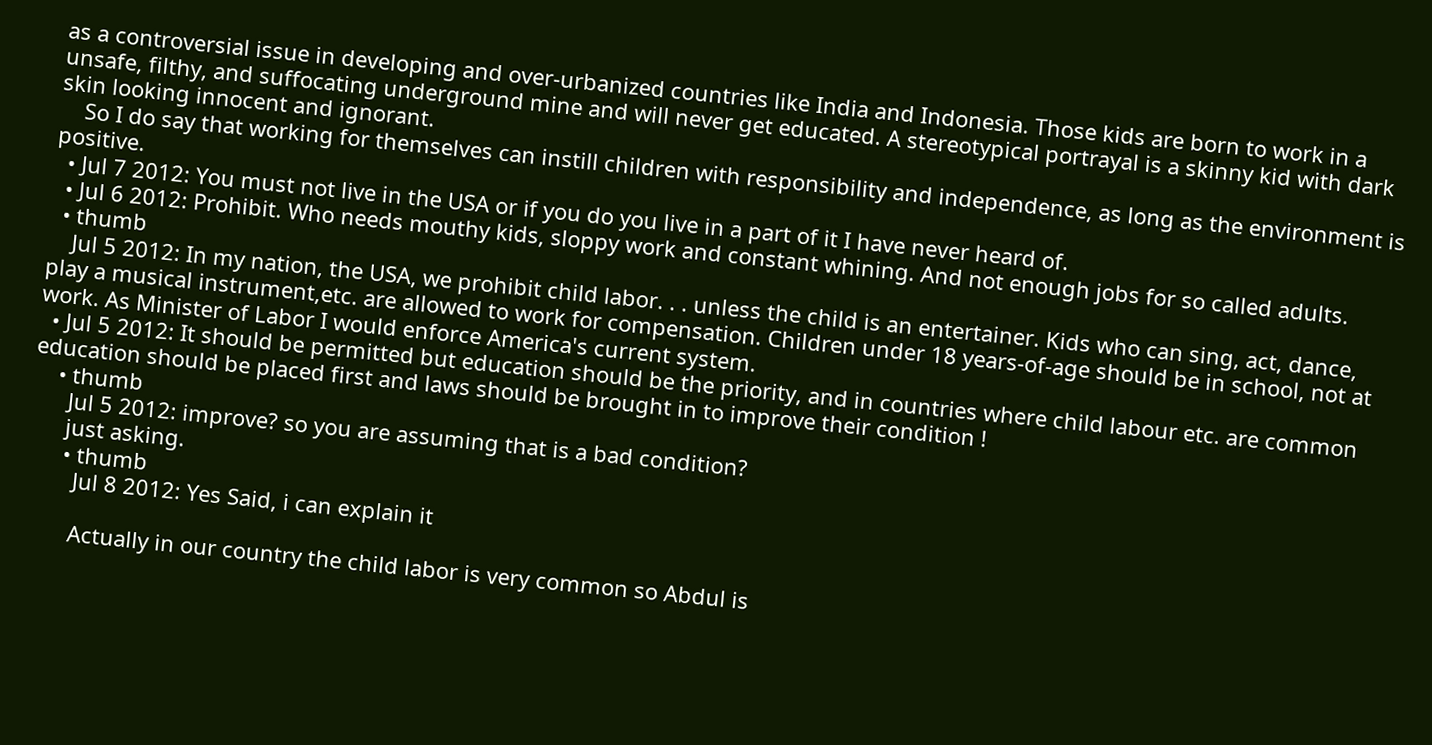as a controversial issue in developing and over-urbanized countries like India and Indonesia. Those kids are born to work in a unsafe, filthy, and suffocating underground mine and will never get educated. A stereotypical portrayal is a skinny kid with dark skin looking innocent and ignorant.
    So I do say that working for themselves can instill children with responsibility and independence, as long as the environment is positive.
  • Jul 7 2012: You must not live in the USA or if you do you live in a part of it I have never heard of.
  • Jul 6 2012: Prohibit. Who needs mouthy kids, sloppy work and constant whining. And not enough jobs for so called adults.
  • thumb
    Jul 5 2012: In my nation, the USA, we prohibit child labor. . . unless the child is an entertainer. Kids who can sing, act, dance, play a musical instrument,etc. are allowed to work for compensation. Children under 18 years-of-age should be in school, not at work. As Minister of Labor I would enforce America's current system.
  • Jul 5 2012: It should be permitted but education should be the priority, and in countries where child labour etc. are common education should be placed first and laws should be brought in to improve their condition !
    • thumb
      Jul 5 2012: improve? so you are assuming that is a bad condition?
      just asking.
      • thumb
        Jul 8 2012: Yes Said, i can explain it

        Actually in our country the child labor is very common so Abdul is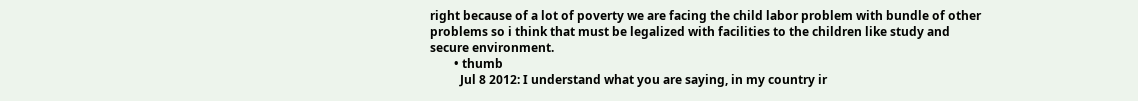right because of a lot of poverty we are facing the child labor problem with bundle of other problems so i think that must be legalized with facilities to the children like study and secure environment.
        • thumb
          Jul 8 2012: I understand what you are saying, in my country ir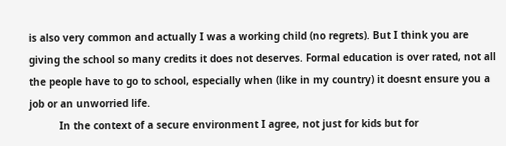is also very common and actually I was a working child (no regrets). But I think you are giving the school so many credits it does not deserves. Formal education is over rated, not all the people have to go to school, especially when (like in my country) it doesnt ensure you a job or an unworried life.
          In the context of a secure environment I agree, not just for kids but for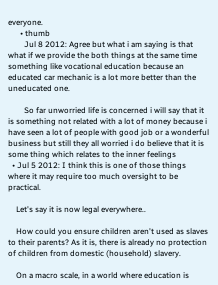everyone.
      • thumb
        Jul 8 2012: Agree but what i am saying is that what if we provide the both things at the same time something like vocational education because an educated car mechanic is a lot more better than the uneducated one.

        So far unworried life is concerned i will say that it is something not related with a lot of money because i have seen a lot of people with good job or a wonderful business but still they all worried i do believe that it is some thing which relates to the inner feelings
  • Jul 5 2012: I think this is one of those things where it may require too much oversight to be practical.

    Let's say it is now legal everywhere..

    How could you ensure children aren't used as slaves to their parents? As it is, there is already no protection of children from domestic (household) slavery.

    On a macro scale, in a world where education is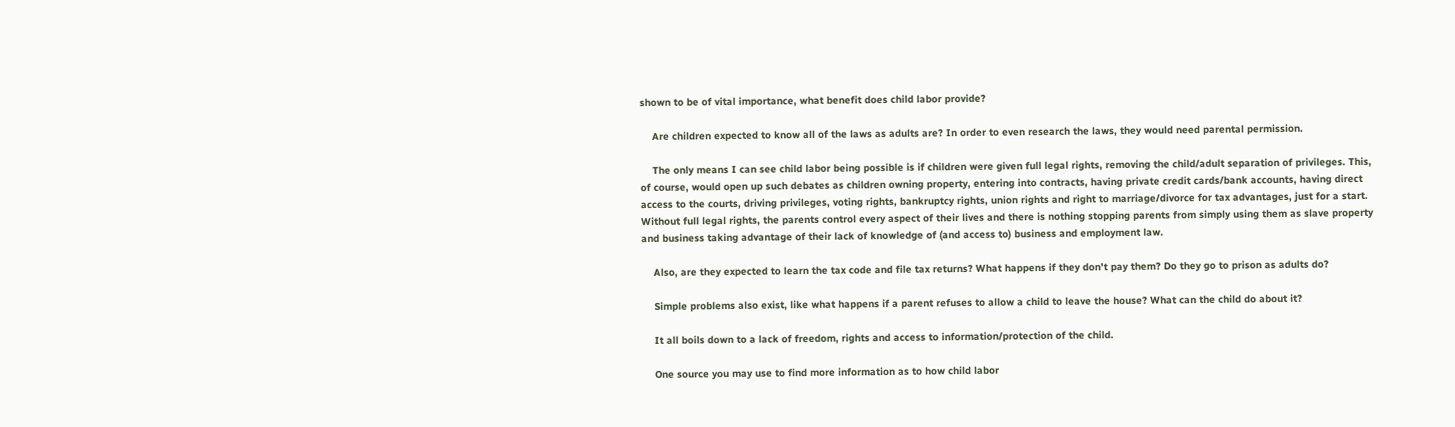shown to be of vital importance, what benefit does child labor provide?

    Are children expected to know all of the laws as adults are? In order to even research the laws, they would need parental permission.

    The only means I can see child labor being possible is if children were given full legal rights, removing the child/adult separation of privileges. This, of course, would open up such debates as children owning property, entering into contracts, having private credit cards/bank accounts, having direct access to the courts, driving privileges, voting rights, bankruptcy rights, union rights and right to marriage/divorce for tax advantages, just for a start. Without full legal rights, the parents control every aspect of their lives and there is nothing stopping parents from simply using them as slave property and business taking advantage of their lack of knowledge of (and access to) business and employment law.

    Also, are they expected to learn the tax code and file tax returns? What happens if they don't pay them? Do they go to prison as adults do?

    Simple problems also exist, like what happens if a parent refuses to allow a child to leave the house? What can the child do about it?

    It all boils down to a lack of freedom, rights and access to information/protection of the child.

    One source you may use to find more information as to how child labor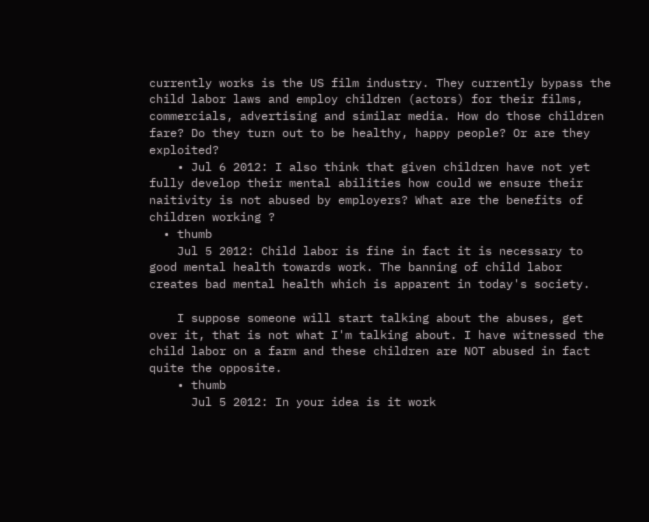currently works is the US film industry. They currently bypass the child labor laws and employ children (actors) for their films, commercials, advertising and similar media. How do those children fare? Do they turn out to be healthy, happy people? Or are they exploited?
    • Jul 6 2012: I also think that given children have not yet fully develop their mental abilities how could we ensure their naitivity is not abused by employers? What are the benefits of children working ?
  • thumb
    Jul 5 2012: Child labor is fine in fact it is necessary to good mental health towards work. The banning of child labor creates bad mental health which is apparent in today's society.

    I suppose someone will start talking about the abuses, get over it, that is not what I'm talking about. I have witnessed the child labor on a farm and these children are NOT abused in fact quite the opposite.
    • thumb
      Jul 5 2012: In your idea is it work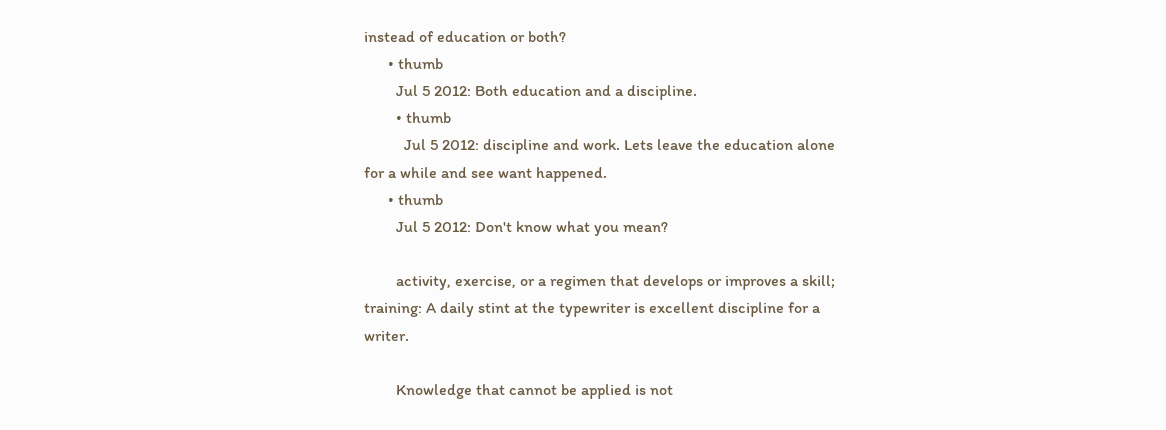instead of education or both?
      • thumb
        Jul 5 2012: Both education and a discipline.
        • thumb
          Jul 5 2012: discipline and work. Lets leave the education alone for a while and see want happened.
      • thumb
        Jul 5 2012: Don't know what you mean?

        activity, exercise, or a regimen that develops or improves a skill; training: A daily stint at the typewriter is excellent discipline for a writer.

        Knowledge that cannot be applied is not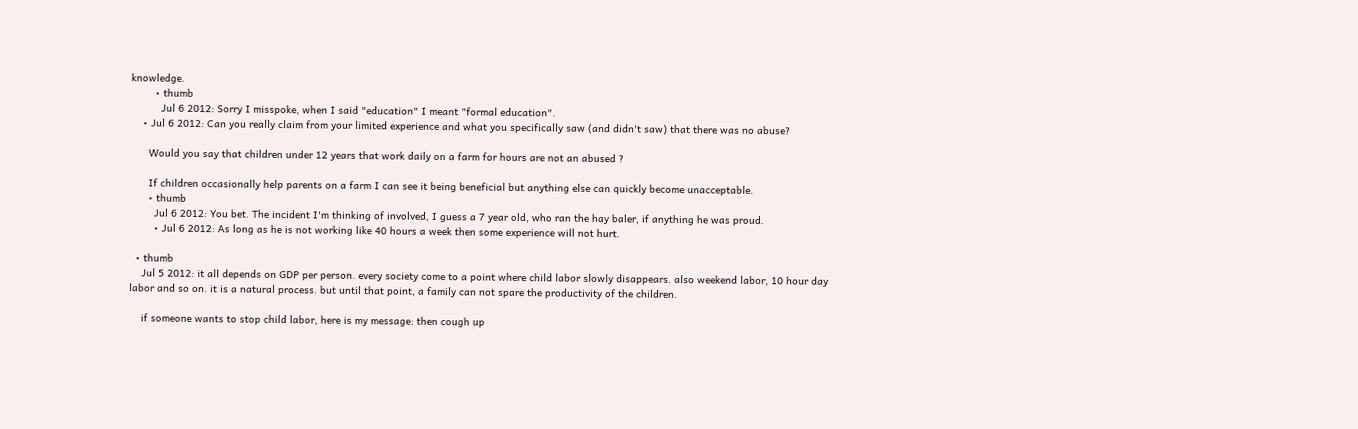knowledge.
        • thumb
          Jul 6 2012: Sorry I misspoke, when I said "education" I meant "formal education".
    • Jul 6 2012: Can you really claim from your limited experience and what you specifically saw (and didn't saw) that there was no abuse?

      Would you say that children under 12 years that work daily on a farm for hours are not an abused ?

      If children occasionally help parents on a farm I can see it being beneficial but anything else can quickly become unacceptable.
      • thumb
        Jul 6 2012: You bet. The incident I'm thinking of involved, I guess a 7 year old, who ran the hay baler, if anything he was proud.
        • Jul 6 2012: As long as he is not working like 40 hours a week then some experience will not hurt.

  • thumb
    Jul 5 2012: it all depends on GDP per person. every society come to a point where child labor slowly disappears. also weekend labor, 10 hour day labor and so on. it is a natural process. but until that point, a family can not spare the productivity of the children.

    if someone wants to stop child labor, here is my message: then cough up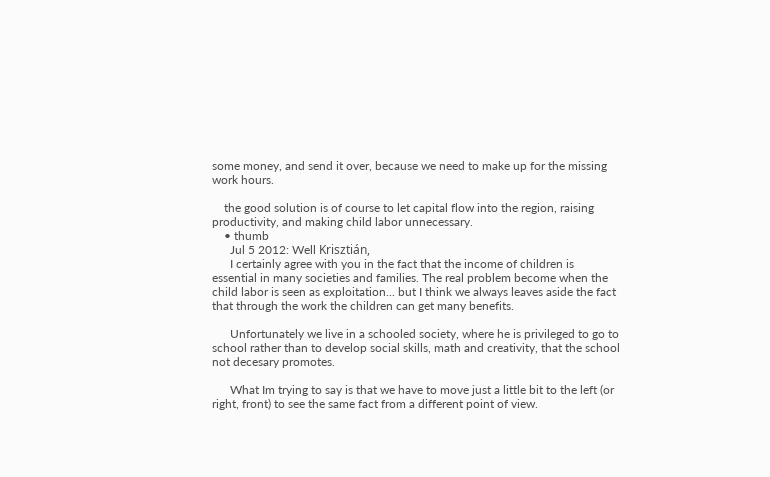some money, and send it over, because we need to make up for the missing work hours.

    the good solution is of course to let capital flow into the region, raising productivity, and making child labor unnecessary.
    • thumb
      Jul 5 2012: Well Krisztián,
      I certainly agree with you in the fact that the income of children is essential in many societies and families. The real problem become when the child labor is seen as exploitation... but I think we always leaves aside the fact that through the work the children can get many benefits.

      Unfortunately we live in a schooled society, where he is privileged to go to school rather than to develop social skills, math and creativity, that the school not decesary promotes.

      What Im trying to say is that we have to move just a little bit to the left (or right, front) to see the same fact from a different point of view.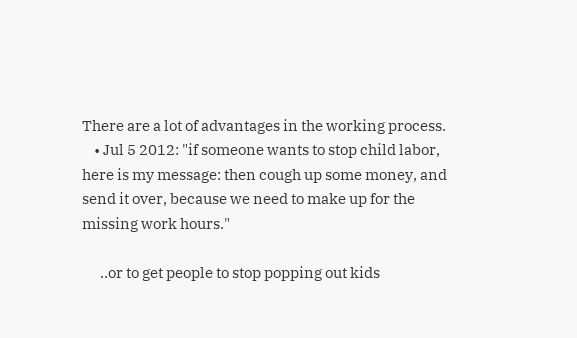There are a lot of advantages in the working process.
    • Jul 5 2012: "if someone wants to stop child labor, here is my message: then cough up some money, and send it over, because we need to make up for the missing work hours."

      ..or to get people to stop popping out kids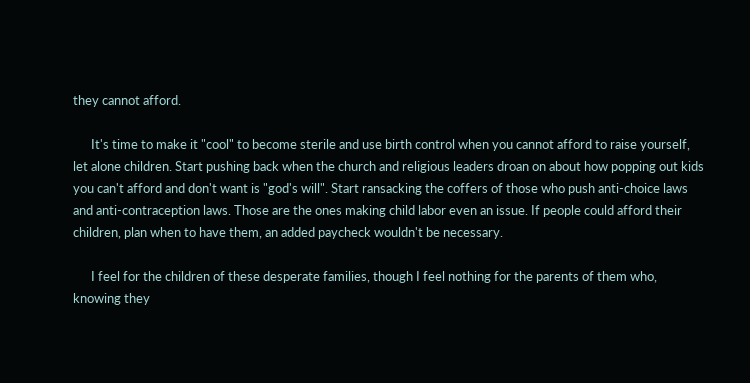they cannot afford.

      It's time to make it "cool" to become sterile and use birth control when you cannot afford to raise yourself, let alone children. Start pushing back when the church and religious leaders droan on about how popping out kids you can't afford and don't want is "god's will". Start ransacking the coffers of those who push anti-choice laws and anti-contraception laws. Those are the ones making child labor even an issue. If people could afford their children, plan when to have them, an added paycheck wouldn't be necessary.

      I feel for the children of these desperate families, though I feel nothing for the parents of them who, knowing they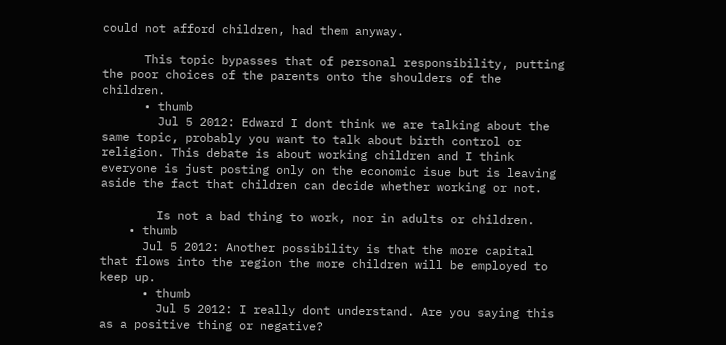could not afford children, had them anyway.

      This topic bypasses that of personal responsibility, putting the poor choices of the parents onto the shoulders of the children.
      • thumb
        Jul 5 2012: Edward I dont think we are talking about the same topic, probably you want to talk about birth control or religion. This debate is about working children and I think everyone is just posting only on the economic isue but is leaving aside the fact that children can decide whether working or not.

        Is not a bad thing to work, nor in adults or children.
    • thumb
      Jul 5 2012: Another possibility is that the more capital that flows into the region the more children will be employed to keep up.
      • thumb
        Jul 5 2012: I really dont understand. Are you saying this as a positive thing or negative?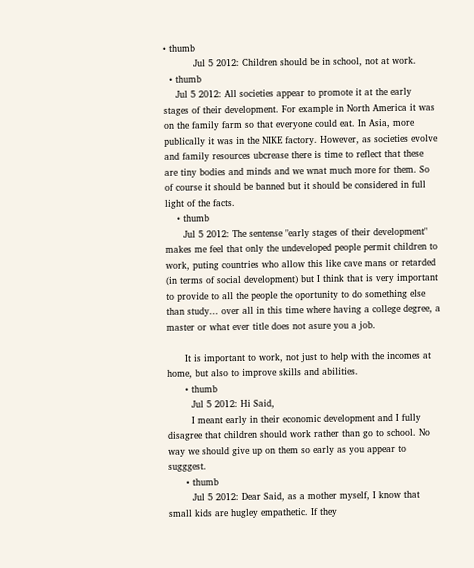• thumb
          Jul 5 2012: Children should be in school, not at work.
  • thumb
    Jul 5 2012: All societies appear to promote it at the early stages of their development. For example in North America it was on the family farm so that everyone could eat. In Asia, more publically it was in the NIKE factory. However, as societies evolve and family resources ubcrease there is time to reflect that these are tiny bodies and minds and we wnat much more for them. So of course it should be banned but it should be considered in full light of the facts.
    • thumb
      Jul 5 2012: The sentense "early stages of their development" makes me feel that only the undeveloped people permit children to work, puting countries who allow this like cave mans or retarded (in terms of social development) but I think that is very important to provide to all the people the oportunity to do something else than study... over all in this time where having a college degree, a master or what ever title does not asure you a job.

      It is important to work, not just to help with the incomes at home, but also to improve skills and abilities.
      • thumb
        Jul 5 2012: Hi Said,
        I meant early in their economic development and I fully disagree that children should work rather than go to school. No way we should give up on them so early as you appear to sugggest.
      • thumb
        Jul 5 2012: Dear Said, as a mother myself, I know that small kids are hugley empathetic. If they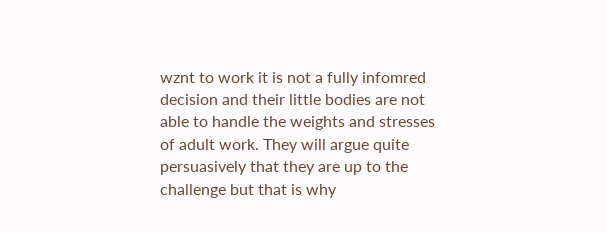wznt to work it is not a fully infomred decision and their little bodies are not able to handle the weights and stresses of adult work. They will argue quite persuasively that they are up to the challenge but that is why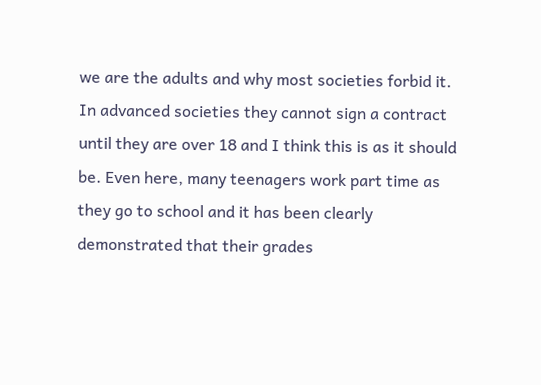we are the adults and why most societies forbid it. In advanced societies they cannot sign a contract until they are over 18 and I think this is as it should be. Even here, many teenagers work part time as they go to school and it has been clearly demonstrated that their grades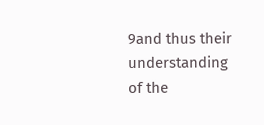9and thus their understanding of the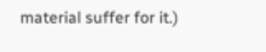material suffer for it.)